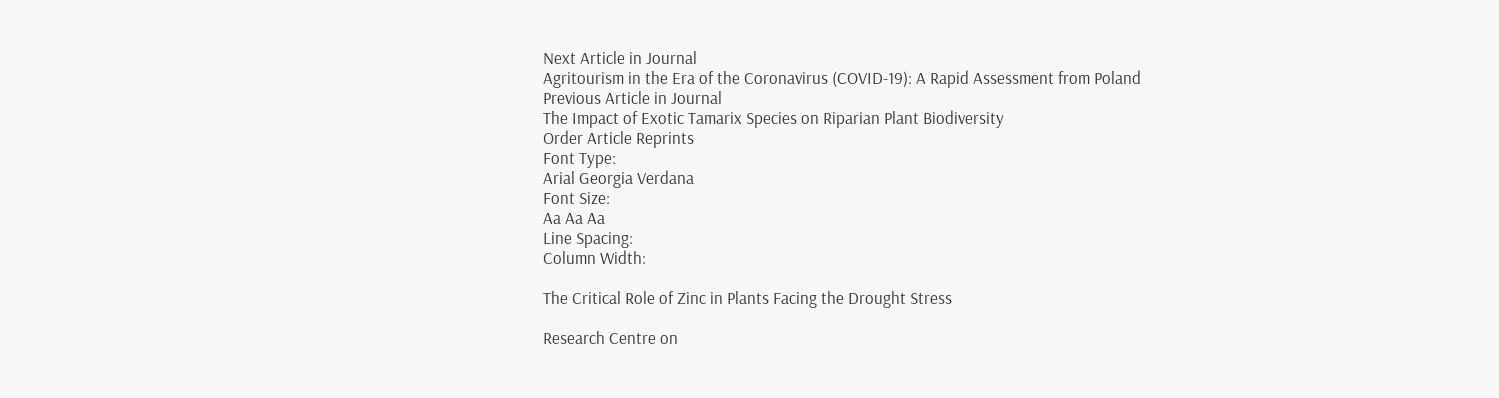Next Article in Journal
Agritourism in the Era of the Coronavirus (COVID-19): A Rapid Assessment from Poland
Previous Article in Journal
The Impact of Exotic Tamarix Species on Riparian Plant Biodiversity
Order Article Reprints
Font Type:
Arial Georgia Verdana
Font Size:
Aa Aa Aa
Line Spacing:
Column Width:

The Critical Role of Zinc in Plants Facing the Drought Stress

Research Centre on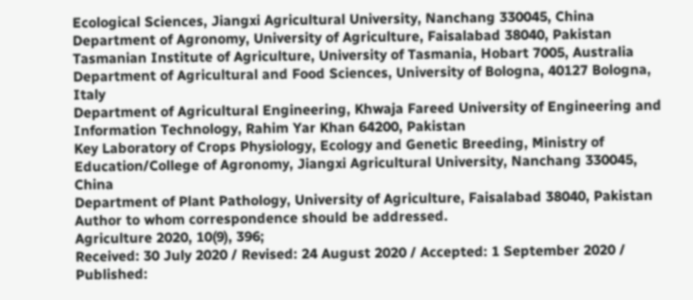Ecological Sciences, Jiangxi Agricultural University, Nanchang 330045, China
Department of Agronomy, University of Agriculture, Faisalabad 38040, Pakistan
Tasmanian Institute of Agriculture, University of Tasmania, Hobart 7005, Australia
Department of Agricultural and Food Sciences, University of Bologna, 40127 Bologna, Italy
Department of Agricultural Engineering, Khwaja Fareed University of Engineering and Information Technology, Rahim Yar Khan 64200, Pakistan
Key Laboratory of Crops Physiology, Ecology and Genetic Breeding, Ministry of Education/College of Agronomy, Jiangxi Agricultural University, Nanchang 330045, China
Department of Plant Pathology, University of Agriculture, Faisalabad 38040, Pakistan
Author to whom correspondence should be addressed.
Agriculture 2020, 10(9), 396;
Received: 30 July 2020 / Revised: 24 August 2020 / Accepted: 1 September 2020 / Published: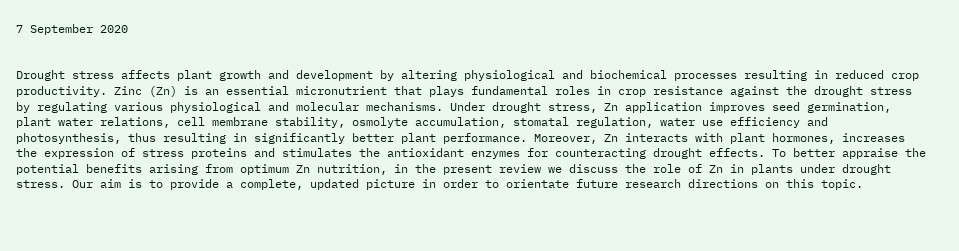7 September 2020


Drought stress affects plant growth and development by altering physiological and biochemical processes resulting in reduced crop productivity. Zinc (Zn) is an essential micronutrient that plays fundamental roles in crop resistance against the drought stress by regulating various physiological and molecular mechanisms. Under drought stress, Zn application improves seed germination, plant water relations, cell membrane stability, osmolyte accumulation, stomatal regulation, water use efficiency and photosynthesis, thus resulting in significantly better plant performance. Moreover, Zn interacts with plant hormones, increases the expression of stress proteins and stimulates the antioxidant enzymes for counteracting drought effects. To better appraise the potential benefits arising from optimum Zn nutrition, in the present review we discuss the role of Zn in plants under drought stress. Our aim is to provide a complete, updated picture in order to orientate future research directions on this topic.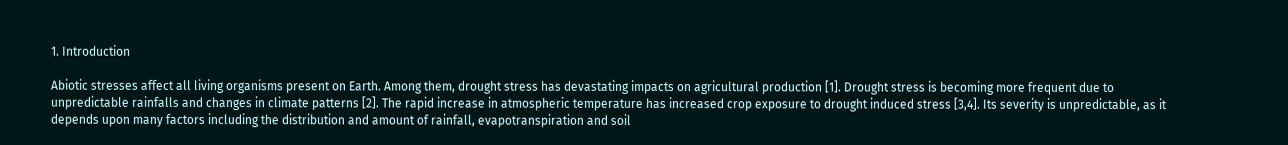1. Introduction

Abiotic stresses affect all living organisms present on Earth. Among them, drought stress has devastating impacts on agricultural production [1]. Drought stress is becoming more frequent due to unpredictable rainfalls and changes in climate patterns [2]. The rapid increase in atmospheric temperature has increased crop exposure to drought induced stress [3,4]. Its severity is unpredictable, as it depends upon many factors including the distribution and amount of rainfall, evapotranspiration and soil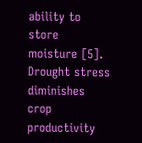ability to store moisture [5].
Drought stress diminishes crop productivity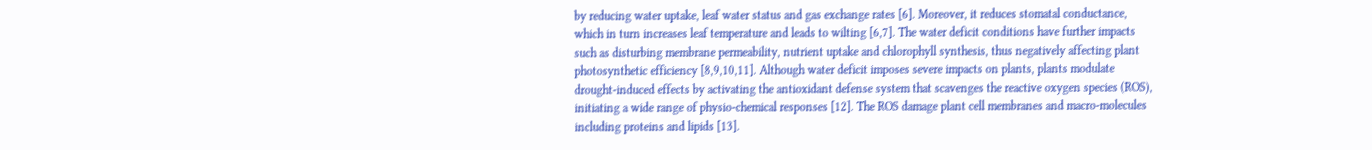by reducing water uptake, leaf water status and gas exchange rates [6]. Moreover, it reduces stomatal conductance, which in turn increases leaf temperature and leads to wilting [6,7]. The water deficit conditions have further impacts such as disturbing membrane permeability, nutrient uptake and chlorophyll synthesis, thus negatively affecting plant photosynthetic efficiency [8,9,10,11]. Although water deficit imposes severe impacts on plants, plants modulate drought-induced effects by activating the antioxidant defense system that scavenges the reactive oxygen species (ROS), initiating a wide range of physio-chemical responses [12]. The ROS damage plant cell membranes and macro-molecules including proteins and lipids [13].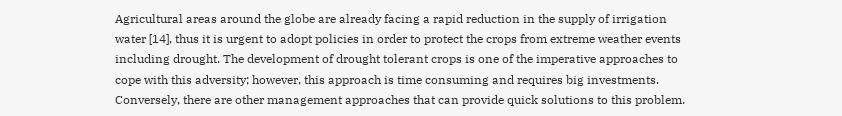Agricultural areas around the globe are already facing a rapid reduction in the supply of irrigation water [14], thus it is urgent to adopt policies in order to protect the crops from extreme weather events including drought. The development of drought tolerant crops is one of the imperative approaches to cope with this adversity; however, this approach is time consuming and requires big investments. Conversely, there are other management approaches that can provide quick solutions to this problem.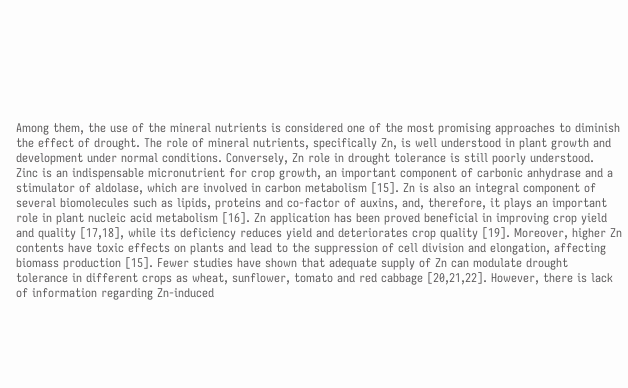Among them, the use of the mineral nutrients is considered one of the most promising approaches to diminish the effect of drought. The role of mineral nutrients, specifically Zn, is well understood in plant growth and development under normal conditions. Conversely, Zn role in drought tolerance is still poorly understood.
Zinc is an indispensable micronutrient for crop growth, an important component of carbonic anhydrase and a stimulator of aldolase, which are involved in carbon metabolism [15]. Zn is also an integral component of several biomolecules such as lipids, proteins and co-factor of auxins, and, therefore, it plays an important role in plant nucleic acid metabolism [16]. Zn application has been proved beneficial in improving crop yield and quality [17,18], while its deficiency reduces yield and deteriorates crop quality [19]. Moreover, higher Zn contents have toxic effects on plants and lead to the suppression of cell division and elongation, affecting biomass production [15]. Fewer studies have shown that adequate supply of Zn can modulate drought tolerance in different crops as wheat, sunflower, tomato and red cabbage [20,21,22]. However, there is lack of information regarding Zn-induced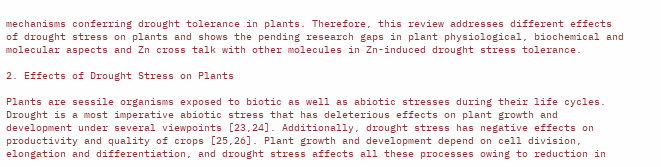mechanisms conferring drought tolerance in plants. Therefore, this review addresses different effects of drought stress on plants and shows the pending research gaps in plant physiological, biochemical and molecular aspects and Zn cross talk with other molecules in Zn-induced drought stress tolerance.

2. Effects of Drought Stress on Plants

Plants are sessile organisms exposed to biotic as well as abiotic stresses during their life cycles. Drought is a most imperative abiotic stress that has deleterious effects on plant growth and development under several viewpoints [23,24]. Additionally, drought stress has negative effects on productivity and quality of crops [25,26]. Plant growth and development depend on cell division, elongation and differentiation, and drought stress affects all these processes owing to reduction in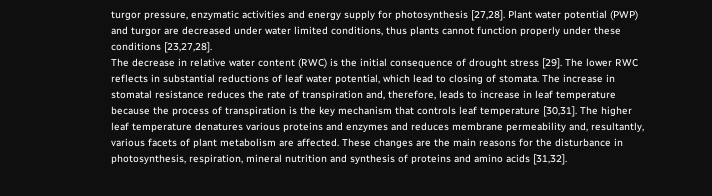turgor pressure, enzymatic activities and energy supply for photosynthesis [27,28]. Plant water potential (PWP) and turgor are decreased under water limited conditions, thus plants cannot function properly under these conditions [23,27,28].
The decrease in relative water content (RWC) is the initial consequence of drought stress [29]. The lower RWC reflects in substantial reductions of leaf water potential, which lead to closing of stomata. The increase in stomatal resistance reduces the rate of transpiration and, therefore, leads to increase in leaf temperature because the process of transpiration is the key mechanism that controls leaf temperature [30,31]. The higher leaf temperature denatures various proteins and enzymes and reduces membrane permeability and, resultantly, various facets of plant metabolism are affected. These changes are the main reasons for the disturbance in photosynthesis, respiration, mineral nutrition and synthesis of proteins and amino acids [31,32].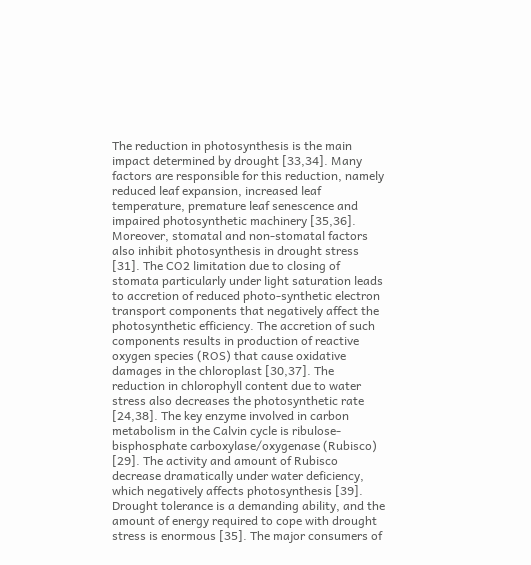The reduction in photosynthesis is the main impact determined by drought [33,34]. Many factors are responsible for this reduction, namely reduced leaf expansion, increased leaf temperature, premature leaf senescence and impaired photosynthetic machinery [35,36]. Moreover, stomatal and non-stomatal factors also inhibit photosynthesis in drought stress [31]. The CO2 limitation due to closing of stomata particularly under light saturation leads to accretion of reduced photo-synthetic electron transport components that negatively affect the photosynthetic efficiency. The accretion of such components results in production of reactive oxygen species (ROS) that cause oxidative damages in the chloroplast [30,37]. The reduction in chlorophyll content due to water stress also decreases the photosynthetic rate [24,38]. The key enzyme involved in carbon metabolism in the Calvin cycle is ribulose-bisphosphate carboxylase/oxygenase (Rubisco) [29]. The activity and amount of Rubisco decrease dramatically under water deficiency, which negatively affects photosynthesis [39]. Drought tolerance is a demanding ability, and the amount of energy required to cope with drought stress is enormous [35]. The major consumers of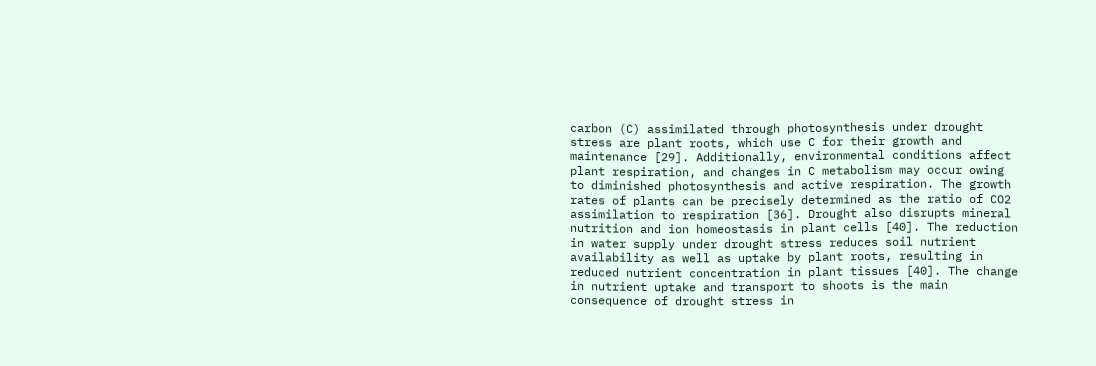carbon (C) assimilated through photosynthesis under drought stress are plant roots, which use C for their growth and maintenance [29]. Additionally, environmental conditions affect plant respiration, and changes in C metabolism may occur owing to diminished photosynthesis and active respiration. The growth rates of plants can be precisely determined as the ratio of CO2 assimilation to respiration [36]. Drought also disrupts mineral nutrition and ion homeostasis in plant cells [40]. The reduction in water supply under drought stress reduces soil nutrient availability as well as uptake by plant roots, resulting in reduced nutrient concentration in plant tissues [40]. The change in nutrient uptake and transport to shoots is the main consequence of drought stress in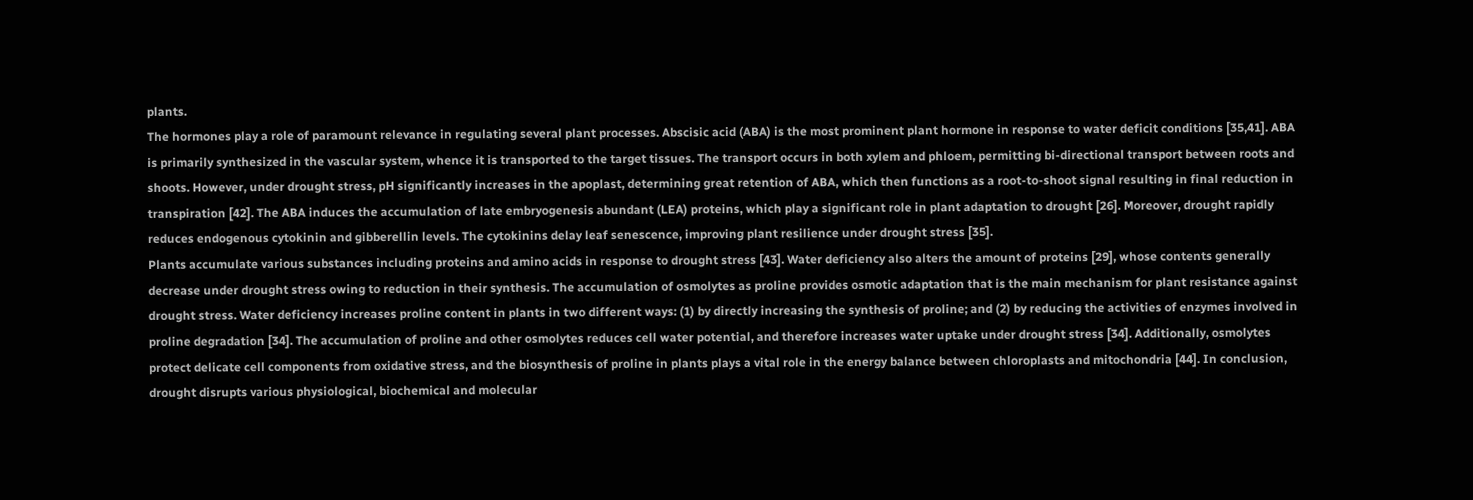plants.
The hormones play a role of paramount relevance in regulating several plant processes. Abscisic acid (ABA) is the most prominent plant hormone in response to water deficit conditions [35,41]. ABA is primarily synthesized in the vascular system, whence it is transported to the target tissues. The transport occurs in both xylem and phloem, permitting bi-directional transport between roots and shoots. However, under drought stress, pH significantly increases in the apoplast, determining great retention of ABA, which then functions as a root-to-shoot signal resulting in final reduction in transpiration [42]. The ABA induces the accumulation of late embryogenesis abundant (LEA) proteins, which play a significant role in plant adaptation to drought [26]. Moreover, drought rapidly reduces endogenous cytokinin and gibberellin levels. The cytokinins delay leaf senescence, improving plant resilience under drought stress [35].
Plants accumulate various substances including proteins and amino acids in response to drought stress [43]. Water deficiency also alters the amount of proteins [29], whose contents generally decrease under drought stress owing to reduction in their synthesis. The accumulation of osmolytes as proline provides osmotic adaptation that is the main mechanism for plant resistance against drought stress. Water deficiency increases proline content in plants in two different ways: (1) by directly increasing the synthesis of proline; and (2) by reducing the activities of enzymes involved in proline degradation [34]. The accumulation of proline and other osmolytes reduces cell water potential, and therefore increases water uptake under drought stress [34]. Additionally, osmolytes protect delicate cell components from oxidative stress, and the biosynthesis of proline in plants plays a vital role in the energy balance between chloroplasts and mitochondria [44]. In conclusion, drought disrupts various physiological, biochemical and molecular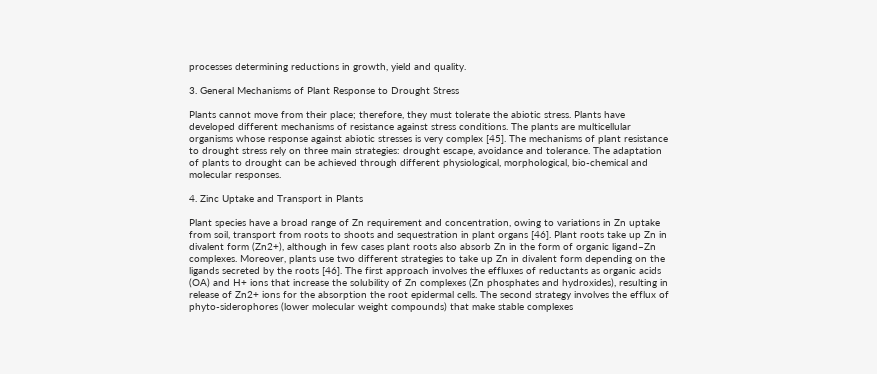processes determining reductions in growth, yield and quality.

3. General Mechanisms of Plant Response to Drought Stress

Plants cannot move from their place; therefore, they must tolerate the abiotic stress. Plants have developed different mechanisms of resistance against stress conditions. The plants are multicellular organisms whose response against abiotic stresses is very complex [45]. The mechanisms of plant resistance to drought stress rely on three main strategies: drought escape, avoidance and tolerance. The adaptation of plants to drought can be achieved through different physiological, morphological, bio-chemical and molecular responses.

4. Zinc Uptake and Transport in Plants

Plant species have a broad range of Zn requirement and concentration, owing to variations in Zn uptake from soil, transport from roots to shoots and sequestration in plant organs [46]. Plant roots take up Zn in divalent form (Zn2+), although in few cases plant roots also absorb Zn in the form of organic ligand–Zn complexes. Moreover, plants use two different strategies to take up Zn in divalent form depending on the ligands secreted by the roots [46]. The first approach involves the effluxes of reductants as organic acids (OA) and H+ ions that increase the solubility of Zn complexes (Zn phosphates and hydroxides), resulting in release of Zn2+ ions for the absorption the root epidermal cells. The second strategy involves the efflux of phyto-siderophores (lower molecular weight compounds) that make stable complexes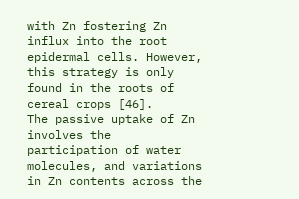with Zn fostering Zn influx into the root epidermal cells. However, this strategy is only found in the roots of cereal crops [46].
The passive uptake of Zn involves the participation of water molecules, and variations in Zn contents across the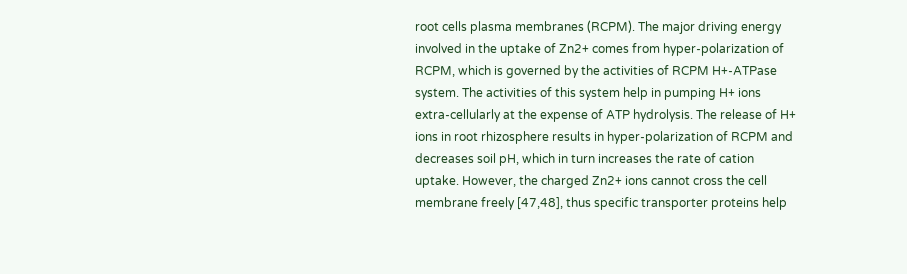root cells plasma membranes (RCPM). The major driving energy involved in the uptake of Zn2+ comes from hyper-polarization of RCPM, which is governed by the activities of RCPM H+-ATPase system. The activities of this system help in pumping H+ ions extra-cellularly at the expense of ATP hydrolysis. The release of H+ ions in root rhizosphere results in hyper-polarization of RCPM and decreases soil pH, which in turn increases the rate of cation uptake. However, the charged Zn2+ ions cannot cross the cell membrane freely [47,48], thus specific transporter proteins help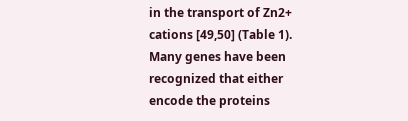in the transport of Zn2+ cations [49,50] (Table 1). Many genes have been recognized that either encode the proteins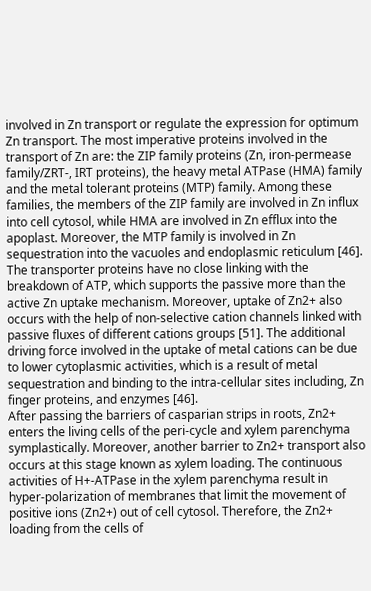involved in Zn transport or regulate the expression for optimum Zn transport. The most imperative proteins involved in the transport of Zn are: the ZIP family proteins (Zn, iron-permease family/ZRT-, IRT proteins), the heavy metal ATPase (HMA) family and the metal tolerant proteins (MTP) family. Among these families, the members of the ZIP family are involved in Zn influx into cell cytosol, while HMA are involved in Zn efflux into the apoplast. Moreover, the MTP family is involved in Zn sequestration into the vacuoles and endoplasmic reticulum [46]. The transporter proteins have no close linking with the breakdown of ATP, which supports the passive more than the active Zn uptake mechanism. Moreover, uptake of Zn2+ also occurs with the help of non-selective cation channels linked with passive fluxes of different cations groups [51]. The additional driving force involved in the uptake of metal cations can be due to lower cytoplasmic activities, which is a result of metal sequestration and binding to the intra-cellular sites including, Zn finger proteins, and enzymes [46].
After passing the barriers of casparian strips in roots, Zn2+ enters the living cells of the peri-cycle and xylem parenchyma symplastically. Moreover, another barrier to Zn2+ transport also occurs at this stage known as xylem loading. The continuous activities of H+-ATPase in the xylem parenchyma result in hyper-polarization of membranes that limit the movement of positive ions (Zn2+) out of cell cytosol. Therefore, the Zn2+ loading from the cells of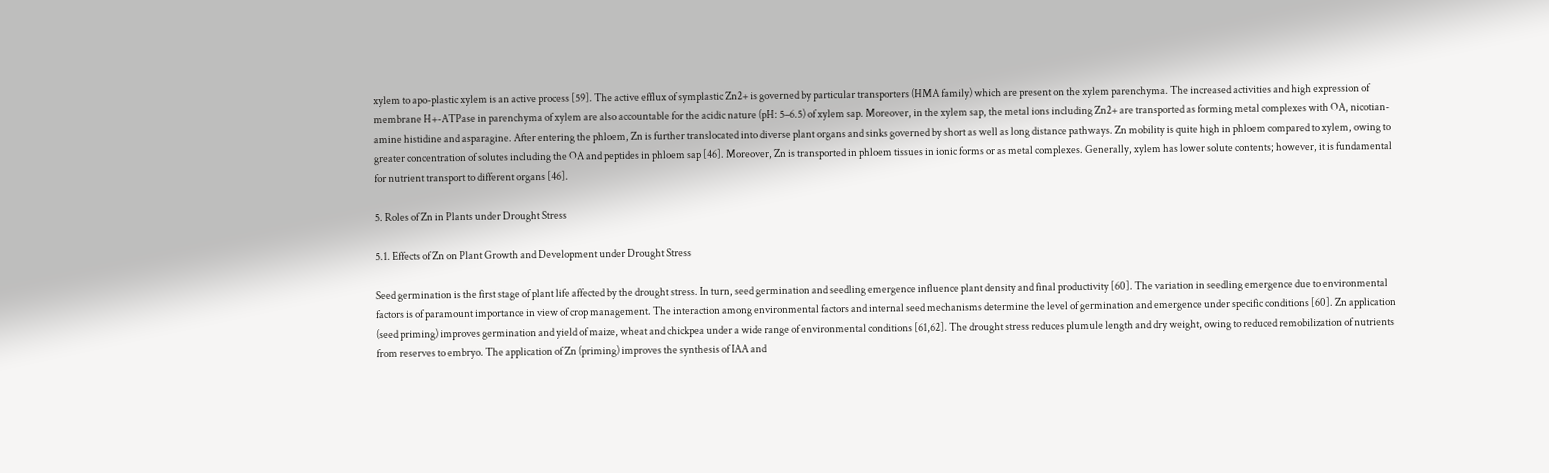xylem to apo-plastic xylem is an active process [59]. The active efflux of symplastic Zn2+ is governed by particular transporters (HMA family) which are present on the xylem parenchyma. The increased activities and high expression of membrane H+-ATPase in parenchyma of xylem are also accountable for the acidic nature (pH: 5–6.5) of xylem sap. Moreover, in the xylem sap, the metal ions including Zn2+ are transported as forming metal complexes with OA, nicotian-amine histidine and asparagine. After entering the phloem, Zn is further translocated into diverse plant organs and sinks governed by short as well as long distance pathways. Zn mobility is quite high in phloem compared to xylem, owing to greater concentration of solutes including the OA and peptides in phloem sap [46]. Moreover, Zn is transported in phloem tissues in ionic forms or as metal complexes. Generally, xylem has lower solute contents; however, it is fundamental for nutrient transport to different organs [46].

5. Roles of Zn in Plants under Drought Stress

5.1. Effects of Zn on Plant Growth and Development under Drought Stress

Seed germination is the first stage of plant life affected by the drought stress. In turn, seed germination and seedling emergence influence plant density and final productivity [60]. The variation in seedling emergence due to environmental factors is of paramount importance in view of crop management. The interaction among environmental factors and internal seed mechanisms determine the level of germination and emergence under specific conditions [60]. Zn application (seed priming) improves germination and yield of maize, wheat and chickpea under a wide range of environmental conditions [61,62]. The drought stress reduces plumule length and dry weight, owing to reduced remobilization of nutrients from reserves to embryo. The application of Zn (priming) improves the synthesis of IAA and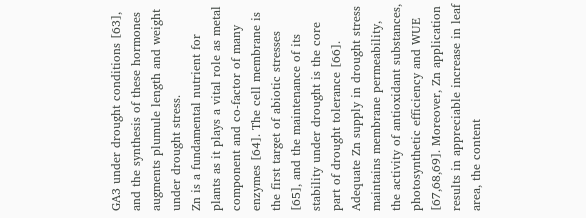GA3 under drought conditions [63], and the synthesis of these hormones augments plumule length and weight under drought stress.
Zn is a fundamental nutrient for plants as it plays a vital role as metal component and co-factor of many enzymes [64]. The cell membrane is the first target of abiotic stresses [65], and the maintenance of its stability under drought is the core part of drought tolerance [66]. Adequate Zn supply in drought stress maintains membrane permeability, the activity of antioxidant substances, photosynthetic efficiency and WUE [67,68,69]. Moreover, Zn application results in appreciable increase in leaf area, the content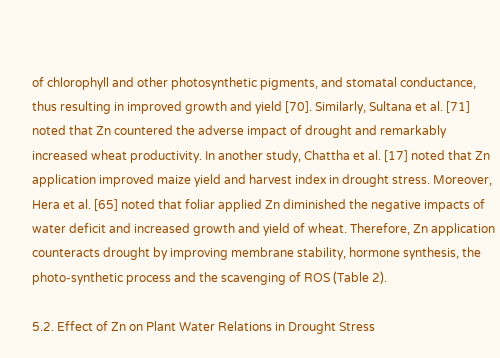of chlorophyll and other photosynthetic pigments, and stomatal conductance, thus resulting in improved growth and yield [70]. Similarly, Sultana et al. [71] noted that Zn countered the adverse impact of drought and remarkably increased wheat productivity. In another study, Chattha et al. [17] noted that Zn application improved maize yield and harvest index in drought stress. Moreover, Hera et al. [65] noted that foliar applied Zn diminished the negative impacts of water deficit and increased growth and yield of wheat. Therefore, Zn application counteracts drought by improving membrane stability, hormone synthesis, the photo-synthetic process and the scavenging of ROS (Table 2).

5.2. Effect of Zn on Plant Water Relations in Drought Stress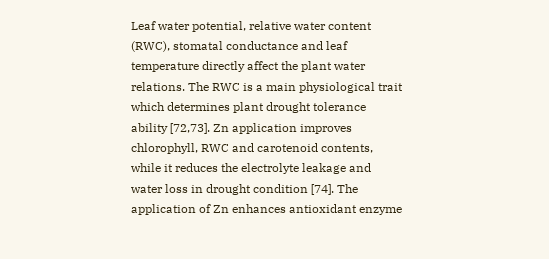Leaf water potential, relative water content (RWC), stomatal conductance and leaf temperature directly affect the plant water relations. The RWC is a main physiological trait which determines plant drought tolerance ability [72,73]. Zn application improves chlorophyll, RWC and carotenoid contents, while it reduces the electrolyte leakage and water loss in drought condition [74]. The application of Zn enhances antioxidant enzyme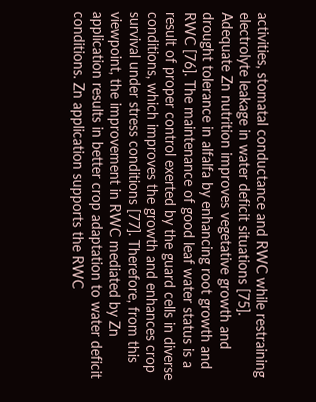activities, stomatal conductance and RWC while restraining electrolyte leakage in water deficit situations [75].
Adequate Zn nutrition improves vegetative growth and drought tolerance in alfalfa by enhancing root growth and RWC [76]. The maintenance of good leaf water status is a result of proper control exerted by the guard cells in diverse conditions, which improves the growth and enhances crop survival under stress conditions [77]. Therefore, from this viewpoint, the improvement in RWC mediated by Zn application results in better crop adaptation to water deficit conditions. Zn application supports the RWC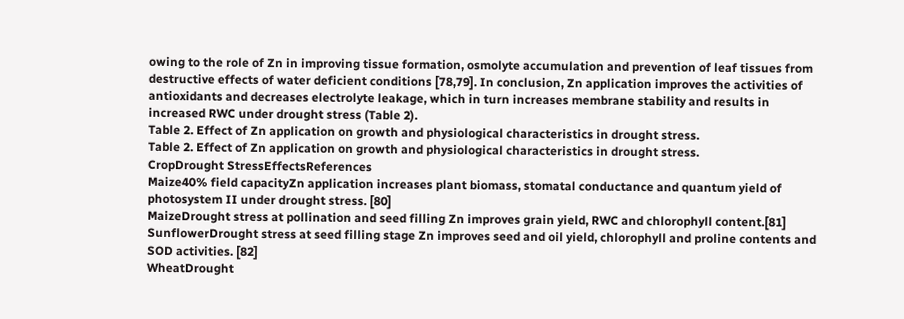owing to the role of Zn in improving tissue formation, osmolyte accumulation and prevention of leaf tissues from destructive effects of water deficient conditions [78,79]. In conclusion, Zn application improves the activities of antioxidants and decreases electrolyte leakage, which in turn increases membrane stability and results in increased RWC under drought stress (Table 2).
Table 2. Effect of Zn application on growth and physiological characteristics in drought stress.
Table 2. Effect of Zn application on growth and physiological characteristics in drought stress.
CropDrought StressEffectsReferences
Maize40% field capacityZn application increases plant biomass, stomatal conductance and quantum yield of photosystem II under drought stress. [80]
MaizeDrought stress at pollination and seed filling Zn improves grain yield, RWC and chlorophyll content.[81]
SunflowerDrought stress at seed filling stage Zn improves seed and oil yield, chlorophyll and proline contents and SOD activities. [82]
WheatDrought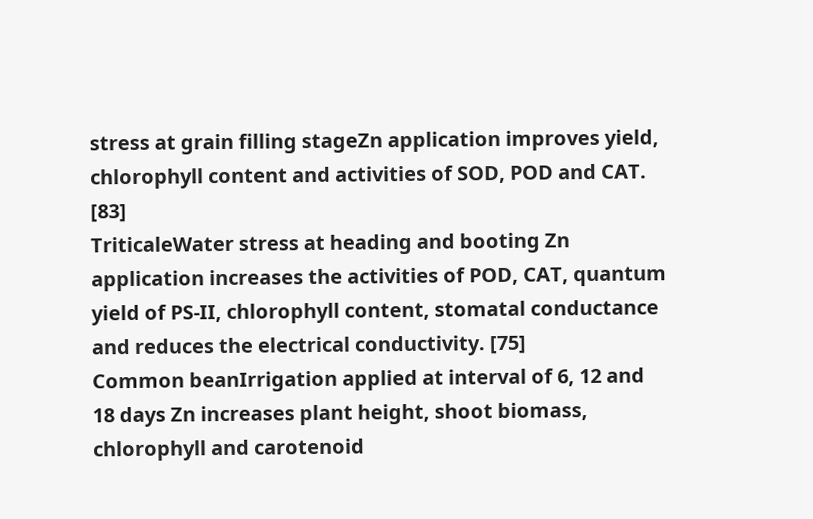stress at grain filling stageZn application improves yield, chlorophyll content and activities of SOD, POD and CAT. [83]
TriticaleWater stress at heading and booting Zn application increases the activities of POD, CAT, quantum yield of PS-II, chlorophyll content, stomatal conductance and reduces the electrical conductivity. [75]
Common beanIrrigation applied at interval of 6, 12 and 18 days Zn increases plant height, shoot biomass, chlorophyll and carotenoid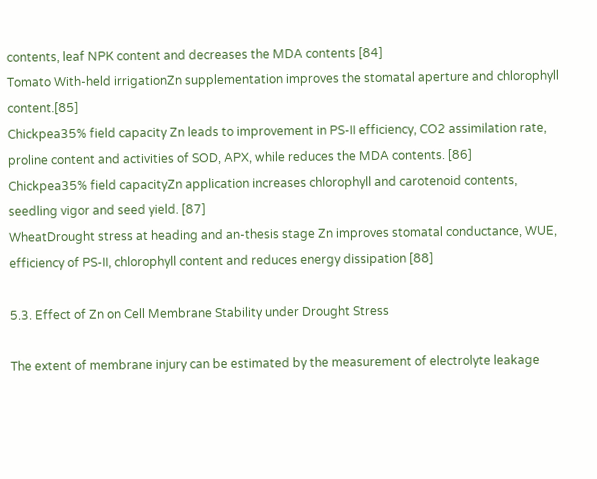contents, leaf NPK content and decreases the MDA contents [84]
Tomato With-held irrigationZn supplementation improves the stomatal aperture and chlorophyll content.[85]
Chickpea35% field capacity Zn leads to improvement in PS-II efficiency, CO2 assimilation rate, proline content and activities of SOD, APX, while reduces the MDA contents. [86]
Chickpea35% field capacityZn application increases chlorophyll and carotenoid contents, seedling vigor and seed yield. [87]
WheatDrought stress at heading and an-thesis stage Zn improves stomatal conductance, WUE, efficiency of PS-II, chlorophyll content and reduces energy dissipation [88]

5.3. Effect of Zn on Cell Membrane Stability under Drought Stress

The extent of membrane injury can be estimated by the measurement of electrolyte leakage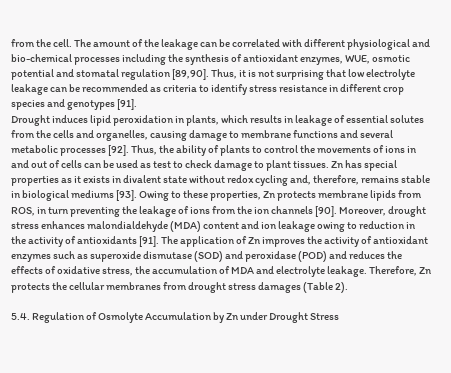from the cell. The amount of the leakage can be correlated with different physiological and bio-chemical processes including the synthesis of antioxidant enzymes, WUE, osmotic potential and stomatal regulation [89,90]. Thus, it is not surprising that low electrolyte leakage can be recommended as criteria to identify stress resistance in different crop species and genotypes [91].
Drought induces lipid peroxidation in plants, which results in leakage of essential solutes from the cells and organelles, causing damage to membrane functions and several metabolic processes [92]. Thus, the ability of plants to control the movements of ions in and out of cells can be used as test to check damage to plant tissues. Zn has special properties as it exists in divalent state without redox cycling and, therefore, remains stable in biological mediums [93]. Owing to these properties, Zn protects membrane lipids from ROS, in turn preventing the leakage of ions from the ion channels [90]. Moreover, drought stress enhances malondialdehyde (MDA) content and ion leakage owing to reduction in the activity of antioxidants [91]. The application of Zn improves the activity of antioxidant enzymes such as superoxide dismutase (SOD) and peroxidase (POD) and reduces the effects of oxidative stress, the accumulation of MDA and electrolyte leakage. Therefore, Zn protects the cellular membranes from drought stress damages (Table 2).

5.4. Regulation of Osmolyte Accumulation by Zn under Drought Stress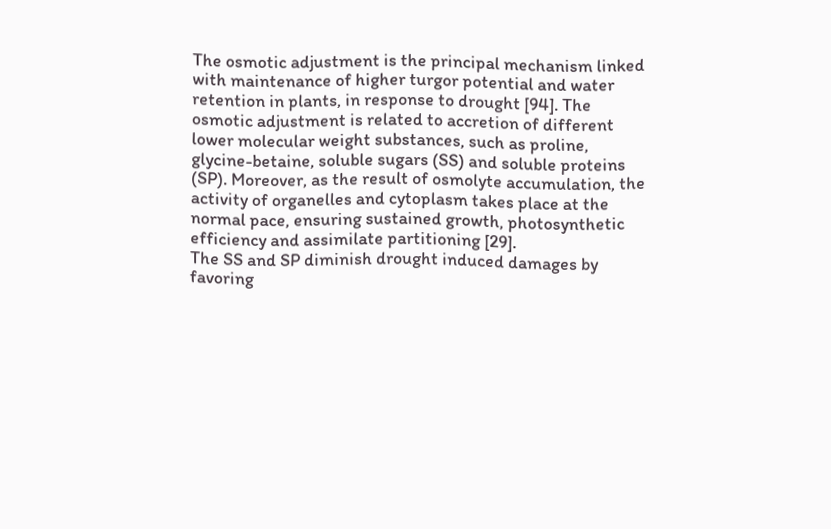The osmotic adjustment is the principal mechanism linked with maintenance of higher turgor potential and water retention in plants, in response to drought [94]. The osmotic adjustment is related to accretion of different lower molecular weight substances, such as proline, glycine-betaine, soluble sugars (SS) and soluble proteins (SP). Moreover, as the result of osmolyte accumulation, the activity of organelles and cytoplasm takes place at the normal pace, ensuring sustained growth, photosynthetic efficiency and assimilate partitioning [29].
The SS and SP diminish drought induced damages by favoring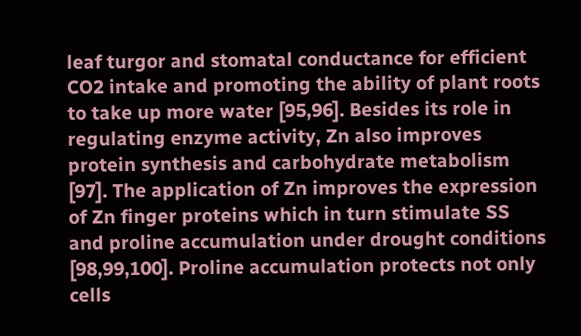leaf turgor and stomatal conductance for efficient CO2 intake and promoting the ability of plant roots to take up more water [95,96]. Besides its role in regulating enzyme activity, Zn also improves protein synthesis and carbohydrate metabolism [97]. The application of Zn improves the expression of Zn finger proteins which in turn stimulate SS and proline accumulation under drought conditions [98,99,100]. Proline accumulation protects not only cells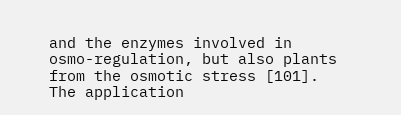and the enzymes involved in osmo-regulation, but also plants from the osmotic stress [101]. The application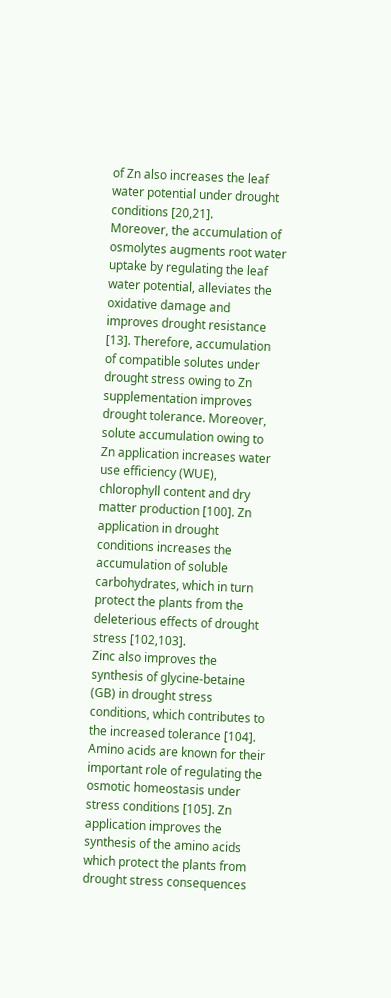of Zn also increases the leaf water potential under drought conditions [20,21].
Moreover, the accumulation of osmolytes augments root water uptake by regulating the leaf water potential, alleviates the oxidative damage and improves drought resistance [13]. Therefore, accumulation of compatible solutes under drought stress owing to Zn supplementation improves drought tolerance. Moreover, solute accumulation owing to Zn application increases water use efficiency (WUE), chlorophyll content and dry matter production [100]. Zn application in drought conditions increases the accumulation of soluble carbohydrates, which in turn protect the plants from the deleterious effects of drought stress [102,103].
Zinc also improves the synthesis of glycine-betaine (GB) in drought stress conditions, which contributes to the increased tolerance [104]. Amino acids are known for their important role of regulating the osmotic homeostasis under stress conditions [105]. Zn application improves the synthesis of the amino acids which protect the plants from drought stress consequences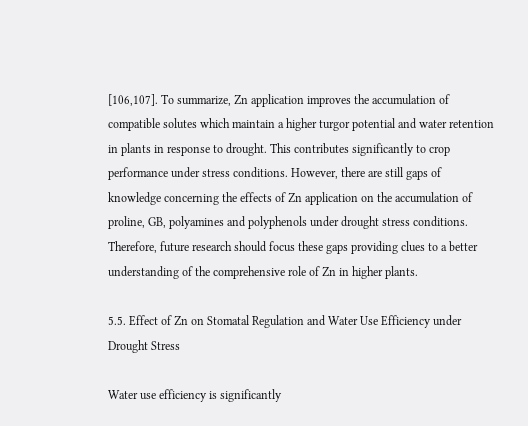[106,107]. To summarize, Zn application improves the accumulation of compatible solutes which maintain a higher turgor potential and water retention in plants in response to drought. This contributes significantly to crop performance under stress conditions. However, there are still gaps of knowledge concerning the effects of Zn application on the accumulation of proline, GB, polyamines and polyphenols under drought stress conditions. Therefore, future research should focus these gaps providing clues to a better understanding of the comprehensive role of Zn in higher plants.

5.5. Effect of Zn on Stomatal Regulation and Water Use Efficiency under Drought Stress

Water use efficiency is significantly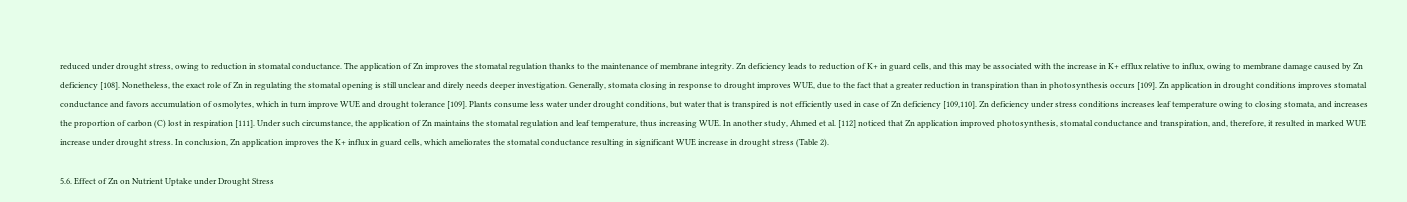reduced under drought stress, owing to reduction in stomatal conductance. The application of Zn improves the stomatal regulation thanks to the maintenance of membrane integrity. Zn deficiency leads to reduction of K+ in guard cells, and this may be associated with the increase in K+ efflux relative to influx, owing to membrane damage caused by Zn deficiency [108]. Nonetheless, the exact role of Zn in regulating the stomatal opening is still unclear and direly needs deeper investigation. Generally, stomata closing in response to drought improves WUE, due to the fact that a greater reduction in transpiration than in photosynthesis occurs [109]. Zn application in drought conditions improves stomatal conductance and favors accumulation of osmolytes, which in turn improve WUE and drought tolerance [109]. Plants consume less water under drought conditions, but water that is transpired is not efficiently used in case of Zn deficiency [109,110]. Zn deficiency under stress conditions increases leaf temperature owing to closing stomata, and increases the proportion of carbon (C) lost in respiration [111]. Under such circumstance, the application of Zn maintains the stomatal regulation and leaf temperature, thus increasing WUE. In another study, Ahmed et al. [112] noticed that Zn application improved photosynthesis, stomatal conductance and transpiration, and, therefore, it resulted in marked WUE increase under drought stress. In conclusion, Zn application improves the K+ influx in guard cells, which ameliorates the stomatal conductance resulting in significant WUE increase in drought stress (Table 2).

5.6. Effect of Zn on Nutrient Uptake under Drought Stress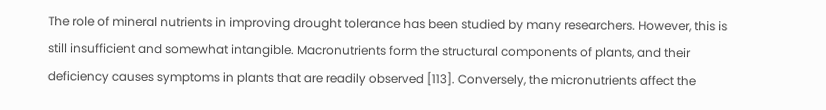The role of mineral nutrients in improving drought tolerance has been studied by many researchers. However, this is still insufficient and somewhat intangible. Macronutrients form the structural components of plants, and their deficiency causes symptoms in plants that are readily observed [113]. Conversely, the micronutrients affect the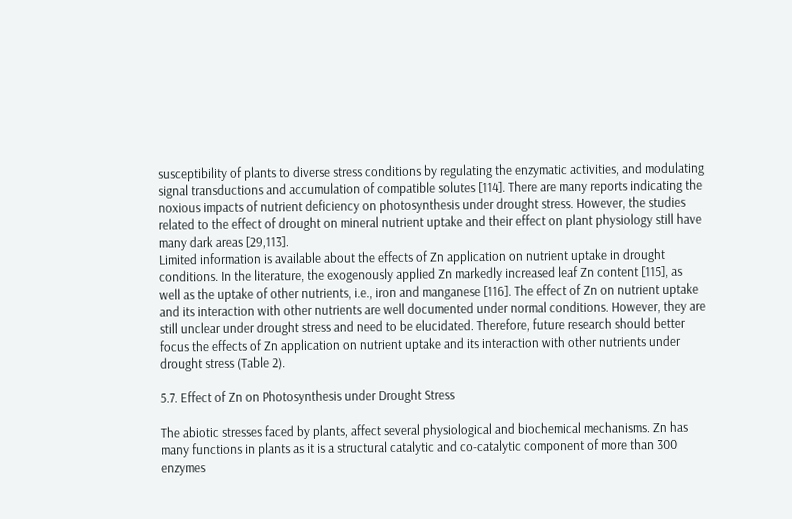susceptibility of plants to diverse stress conditions by regulating the enzymatic activities, and modulating signal transductions and accumulation of compatible solutes [114]. There are many reports indicating the noxious impacts of nutrient deficiency on photosynthesis under drought stress. However, the studies related to the effect of drought on mineral nutrient uptake and their effect on plant physiology still have many dark areas [29,113].
Limited information is available about the effects of Zn application on nutrient uptake in drought conditions. In the literature, the exogenously applied Zn markedly increased leaf Zn content [115], as well as the uptake of other nutrients, i.e., iron and manganese [116]. The effect of Zn on nutrient uptake and its interaction with other nutrients are well documented under normal conditions. However, they are still unclear under drought stress and need to be elucidated. Therefore, future research should better focus the effects of Zn application on nutrient uptake and its interaction with other nutrients under drought stress (Table 2).

5.7. Effect of Zn on Photosynthesis under Drought Stress

The abiotic stresses faced by plants, affect several physiological and biochemical mechanisms. Zn has many functions in plants as it is a structural catalytic and co-catalytic component of more than 300 enzymes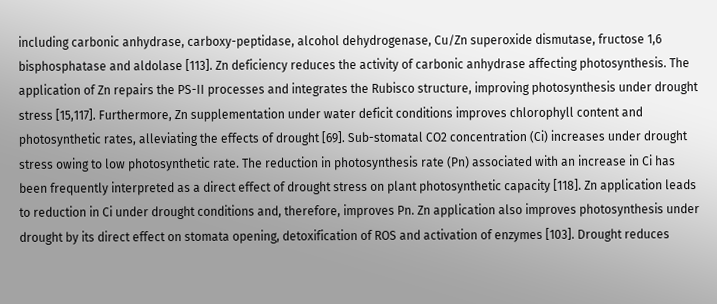including carbonic anhydrase, carboxy-peptidase, alcohol dehydrogenase, Cu/Zn superoxide dismutase, fructose 1,6 bisphosphatase and aldolase [113]. Zn deficiency reduces the activity of carbonic anhydrase affecting photosynthesis. The application of Zn repairs the PS-II processes and integrates the Rubisco structure, improving photosynthesis under drought stress [15,117]. Furthermore, Zn supplementation under water deficit conditions improves chlorophyll content and photosynthetic rates, alleviating the effects of drought [69]. Sub-stomatal CO2 concentration (Ci) increases under drought stress owing to low photosynthetic rate. The reduction in photosynthesis rate (Pn) associated with an increase in Ci has been frequently interpreted as a direct effect of drought stress on plant photosynthetic capacity [118]. Zn application leads to reduction in Ci under drought conditions and, therefore, improves Pn. Zn application also improves photosynthesis under drought by its direct effect on stomata opening, detoxification of ROS and activation of enzymes [103]. Drought reduces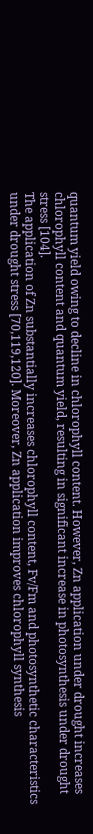quantum yield owing to decline in chlorophyll content. However, Zn application under drought increases chlorophyll content and quantum yield, resulting in significant increase in photosynthesis under drought stress [104].
The application of Zn substantially increases chlorophyll content, Fv/Fm and photosynthetic characteristics under drought stress [70,119,120]. Moreover, Zn application improves chlorophyll synthesis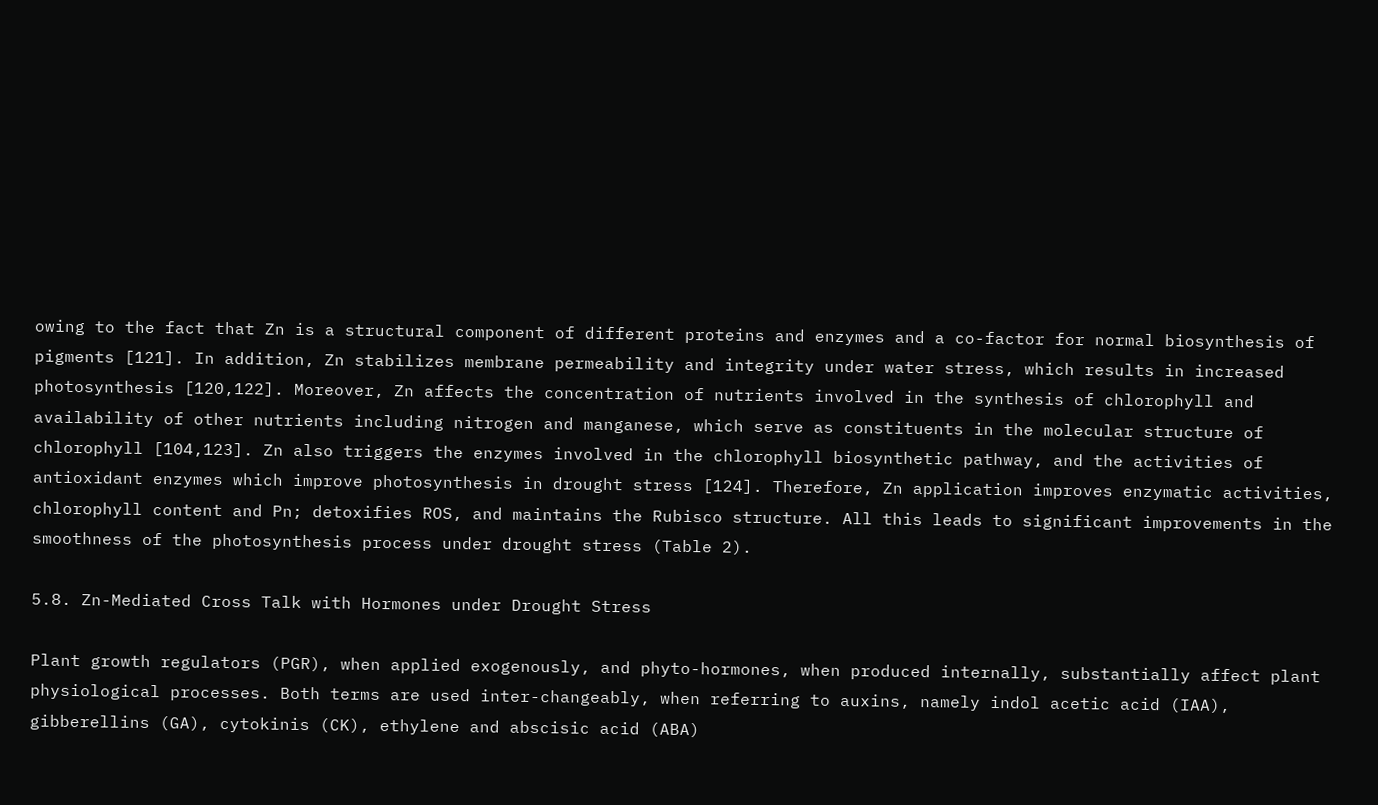owing to the fact that Zn is a structural component of different proteins and enzymes and a co-factor for normal biosynthesis of pigments [121]. In addition, Zn stabilizes membrane permeability and integrity under water stress, which results in increased photosynthesis [120,122]. Moreover, Zn affects the concentration of nutrients involved in the synthesis of chlorophyll and availability of other nutrients including nitrogen and manganese, which serve as constituents in the molecular structure of chlorophyll [104,123]. Zn also triggers the enzymes involved in the chlorophyll biosynthetic pathway, and the activities of antioxidant enzymes which improve photosynthesis in drought stress [124]. Therefore, Zn application improves enzymatic activities, chlorophyll content and Pn; detoxifies ROS, and maintains the Rubisco structure. All this leads to significant improvements in the smoothness of the photosynthesis process under drought stress (Table 2).

5.8. Zn-Mediated Cross Talk with Hormones under Drought Stress

Plant growth regulators (PGR), when applied exogenously, and phyto-hormones, when produced internally, substantially affect plant physiological processes. Both terms are used inter-changeably, when referring to auxins, namely indol acetic acid (IAA), gibberellins (GA), cytokinis (CK), ethylene and abscisic acid (ABA)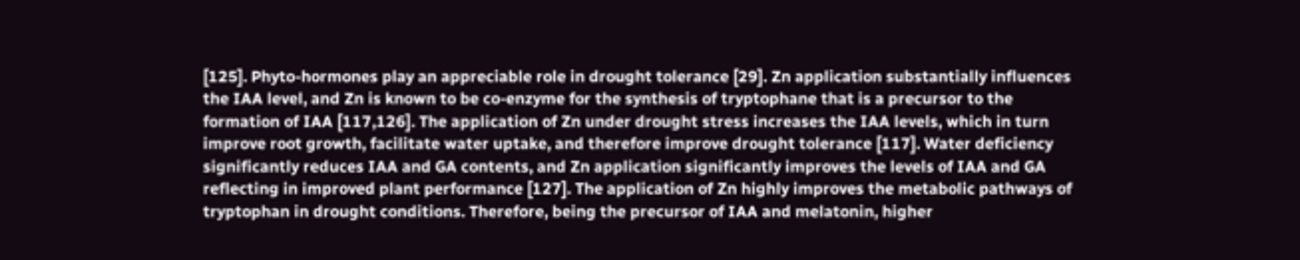[125]. Phyto-hormones play an appreciable role in drought tolerance [29]. Zn application substantially influences the IAA level, and Zn is known to be co-enzyme for the synthesis of tryptophane that is a precursor to the formation of IAA [117,126]. The application of Zn under drought stress increases the IAA levels, which in turn improve root growth, facilitate water uptake, and therefore improve drought tolerance [117]. Water deficiency significantly reduces IAA and GA contents, and Zn application significantly improves the levels of IAA and GA reflecting in improved plant performance [127]. The application of Zn highly improves the metabolic pathways of tryptophan in drought conditions. Therefore, being the precursor of IAA and melatonin, higher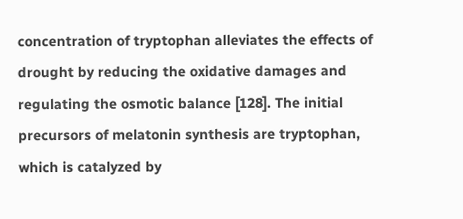concentration of tryptophan alleviates the effects of drought by reducing the oxidative damages and regulating the osmotic balance [128]. The initial precursors of melatonin synthesis are tryptophan, which is catalyzed by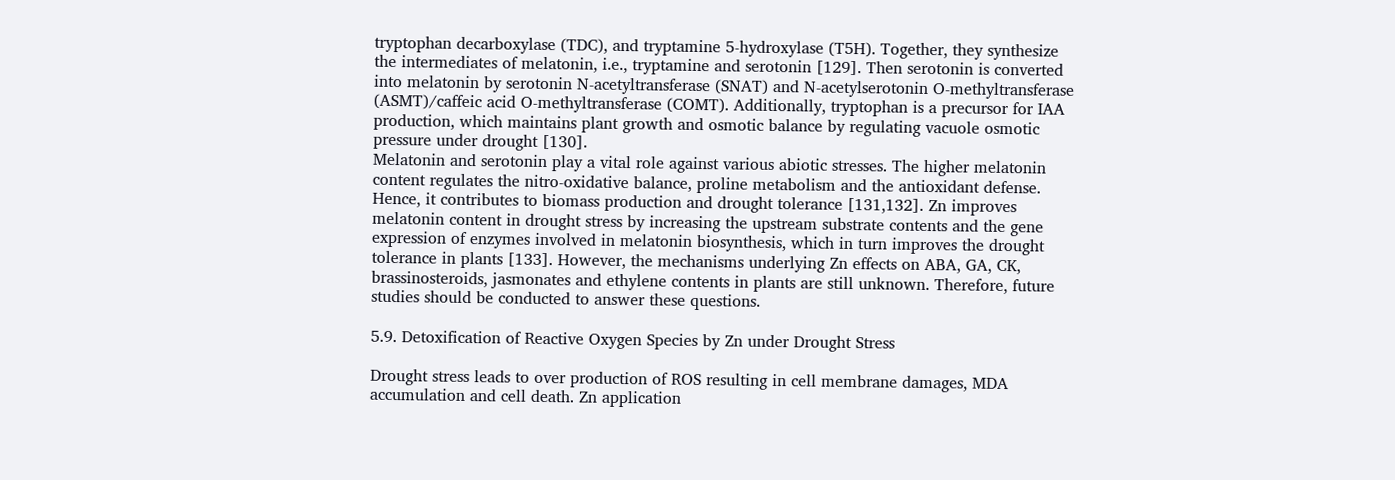tryptophan decarboxylase (TDC), and tryptamine 5-hydroxylase (T5H). Together, they synthesize the intermediates of melatonin, i.e., tryptamine and serotonin [129]. Then serotonin is converted into melatonin by serotonin N-acetyltransferase (SNAT) and N-acetylserotonin O-methyltransferase (ASMT)/caffeic acid O-methyltransferase (COMT). Additionally, tryptophan is a precursor for IAA production, which maintains plant growth and osmotic balance by regulating vacuole osmotic pressure under drought [130].
Melatonin and serotonin play a vital role against various abiotic stresses. The higher melatonin content regulates the nitro-oxidative balance, proline metabolism and the antioxidant defense. Hence, it contributes to biomass production and drought tolerance [131,132]. Zn improves melatonin content in drought stress by increasing the upstream substrate contents and the gene expression of enzymes involved in melatonin biosynthesis, which in turn improves the drought tolerance in plants [133]. However, the mechanisms underlying Zn effects on ABA, GA, CK, brassinosteroids, jasmonates and ethylene contents in plants are still unknown. Therefore, future studies should be conducted to answer these questions.

5.9. Detoxification of Reactive Oxygen Species by Zn under Drought Stress

Drought stress leads to over production of ROS resulting in cell membrane damages, MDA accumulation and cell death. Zn application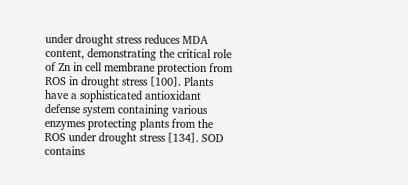under drought stress reduces MDA content, demonstrating the critical role of Zn in cell membrane protection from ROS in drought stress [100]. Plants have a sophisticated antioxidant defense system containing various enzymes protecting plants from the ROS under drought stress [134]. SOD contains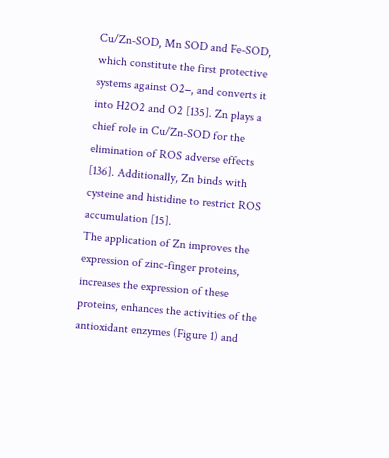Cu/Zn-SOD, Mn SOD and Fe-SOD, which constitute the first protective systems against O2−, and converts it into H2O2 and O2 [135]. Zn plays a chief role in Cu/Zn-SOD for the elimination of ROS adverse effects [136]. Additionally, Zn binds with cysteine and histidine to restrict ROS accumulation [15].
The application of Zn improves the expression of zinc-finger proteins, increases the expression of these proteins, enhances the activities of the antioxidant enzymes (Figure 1) and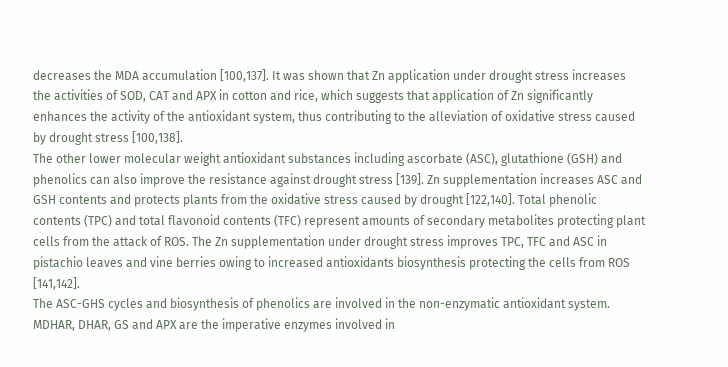decreases the MDA accumulation [100,137]. It was shown that Zn application under drought stress increases the activities of SOD, CAT and APX in cotton and rice, which suggests that application of Zn significantly enhances the activity of the antioxidant system, thus contributing to the alleviation of oxidative stress caused by drought stress [100,138].
The other lower molecular weight antioxidant substances including ascorbate (ASC), glutathione (GSH) and phenolics can also improve the resistance against drought stress [139]. Zn supplementation increases ASC and GSH contents and protects plants from the oxidative stress caused by drought [122,140]. Total phenolic contents (TPC) and total flavonoid contents (TFC) represent amounts of secondary metabolites protecting plant cells from the attack of ROS. The Zn supplementation under drought stress improves TPC, TFC and ASC in pistachio leaves and vine berries owing to increased antioxidants biosynthesis protecting the cells from ROS [141,142].
The ASC-GHS cycles and biosynthesis of phenolics are involved in the non-enzymatic antioxidant system. MDHAR, DHAR, GS and APX are the imperative enzymes involved in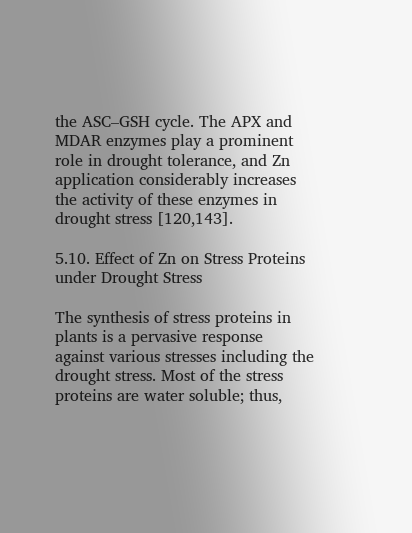the ASC–GSH cycle. The APX and MDAR enzymes play a prominent role in drought tolerance, and Zn application considerably increases the activity of these enzymes in drought stress [120,143].

5.10. Effect of Zn on Stress Proteins under Drought Stress

The synthesis of stress proteins in plants is a pervasive response against various stresses including the drought stress. Most of the stress proteins are water soluble; thus,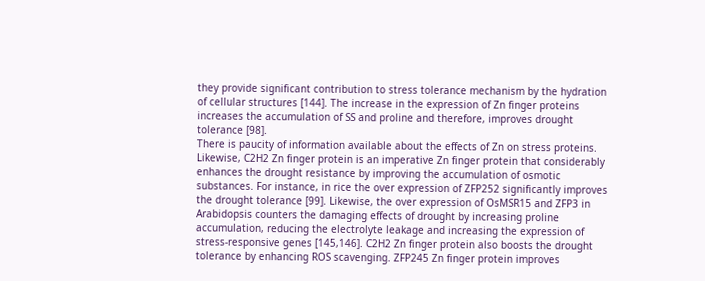they provide significant contribution to stress tolerance mechanism by the hydration of cellular structures [144]. The increase in the expression of Zn finger proteins increases the accumulation of SS and proline and therefore, improves drought tolerance [98].
There is paucity of information available about the effects of Zn on stress proteins. Likewise, C2H2 Zn finger protein is an imperative Zn finger protein that considerably enhances the drought resistance by improving the accumulation of osmotic substances. For instance, in rice the over expression of ZFP252 significantly improves the drought tolerance [99]. Likewise, the over expression of OsMSR15 and ZFP3 in Arabidopsis counters the damaging effects of drought by increasing proline accumulation, reducing the electrolyte leakage and increasing the expression of stress-responsive genes [145,146]. C2H2 Zn finger protein also boosts the drought tolerance by enhancing ROS scavenging. ZFP245 Zn finger protein improves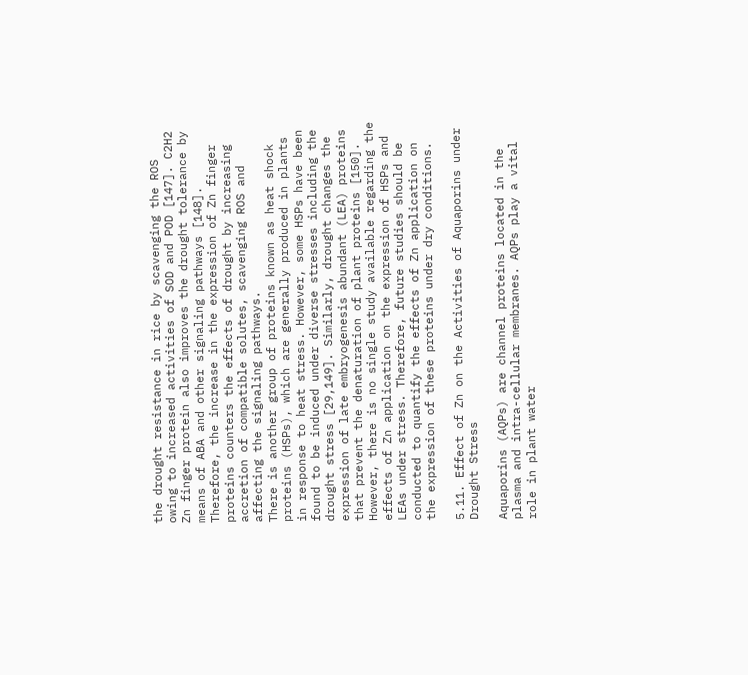the drought resistance in rice by scavenging the ROS owing to increased activities of SOD and POD [147]. C2H2 Zn finger protein also improves the drought tolerance by means of ABA and other signaling pathways [148]. Therefore, the increase in the expression of Zn finger proteins counters the effects of drought by increasing accretion of compatible solutes, scavenging ROS and affecting the signaling pathways.
There is another group of proteins known as heat shock proteins (HSPs), which are generally produced in plants in response to heat stress. However, some HSPs have been found to be induced under diverse stresses including the drought stress [29,149]. Similarly, drought changes the expression of late embryogenesis abundant (LEA) proteins that prevent the denaturation of plant proteins [150]. However, there is no single study available regarding the effects of Zn application on the expression of HSPs and LEAs under stress. Therefore, future studies should be conducted to quantify the effects of Zn application on the expression of these proteins under dry conditions.

5.11. Effect of Zn on the Activities of Aquaporins under Drought Stress

Aquaporins (AQPs) are channel proteins located in the plasma and intra-cellular membranes. AQPs play a vital role in plant water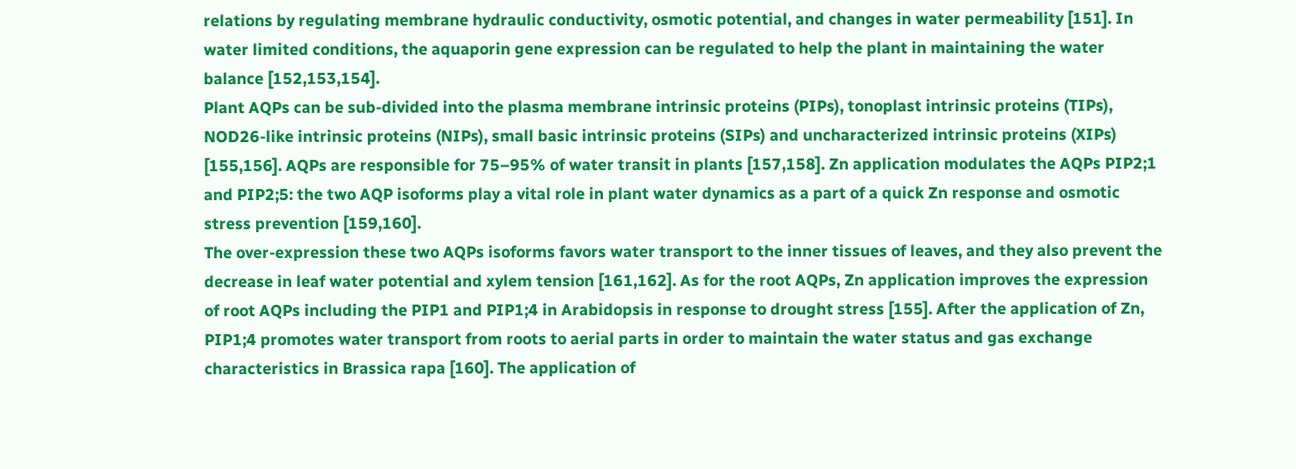relations by regulating membrane hydraulic conductivity, osmotic potential, and changes in water permeability [151]. In water limited conditions, the aquaporin gene expression can be regulated to help the plant in maintaining the water balance [152,153,154].
Plant AQPs can be sub-divided into the plasma membrane intrinsic proteins (PIPs), tonoplast intrinsic proteins (TIPs), NOD26-like intrinsic proteins (NIPs), small basic intrinsic proteins (SIPs) and uncharacterized intrinsic proteins (XIPs) [155,156]. AQPs are responsible for 75–95% of water transit in plants [157,158]. Zn application modulates the AQPs PIP2;1 and PIP2;5: the two AQP isoforms play a vital role in plant water dynamics as a part of a quick Zn response and osmotic stress prevention [159,160].
The over-expression these two AQPs isoforms favors water transport to the inner tissues of leaves, and they also prevent the decrease in leaf water potential and xylem tension [161,162]. As for the root AQPs, Zn application improves the expression of root AQPs including the PIP1 and PIP1;4 in Arabidopsis in response to drought stress [155]. After the application of Zn, PIP1;4 promotes water transport from roots to aerial parts in order to maintain the water status and gas exchange characteristics in Brassica rapa [160]. The application of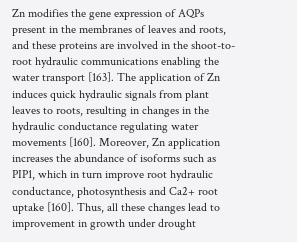Zn modifies the gene expression of AQPs present in the membranes of leaves and roots, and these proteins are involved in the shoot-to-root hydraulic communications enabling the water transport [163]. The application of Zn induces quick hydraulic signals from plant leaves to roots, resulting in changes in the hydraulic conductance regulating water movements [160]. Moreover, Zn application increases the abundance of isoforms such as PIP1, which in turn improve root hydraulic conductance, photosynthesis and Ca2+ root uptake [160]. Thus, all these changes lead to improvement in growth under drought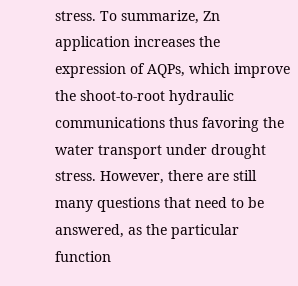stress. To summarize, Zn application increases the expression of AQPs, which improve the shoot-to-root hydraulic communications thus favoring the water transport under drought stress. However, there are still many questions that need to be answered, as the particular function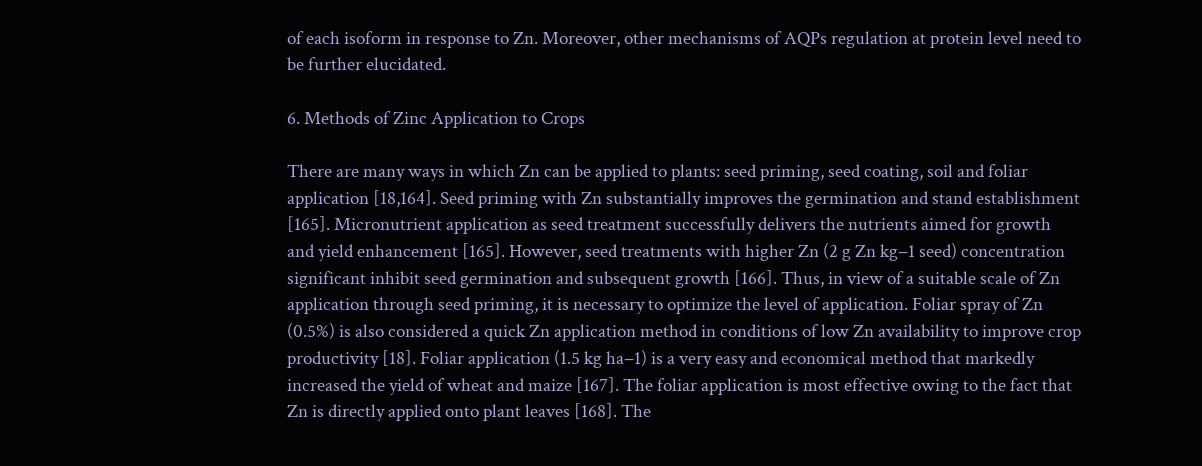of each isoform in response to Zn. Moreover, other mechanisms of AQPs regulation at protein level need to be further elucidated.

6. Methods of Zinc Application to Crops

There are many ways in which Zn can be applied to plants: seed priming, seed coating, soil and foliar application [18,164]. Seed priming with Zn substantially improves the germination and stand establishment [165]. Micronutrient application as seed treatment successfully delivers the nutrients aimed for growth and yield enhancement [165]. However, seed treatments with higher Zn (2 g Zn kg−1 seed) concentration significant inhibit seed germination and subsequent growth [166]. Thus, in view of a suitable scale of Zn application through seed priming, it is necessary to optimize the level of application. Foliar spray of Zn (0.5%) is also considered a quick Zn application method in conditions of low Zn availability to improve crop productivity [18]. Foliar application (1.5 kg ha−1) is a very easy and economical method that markedly increased the yield of wheat and maize [167]. The foliar application is most effective owing to the fact that Zn is directly applied onto plant leaves [168]. The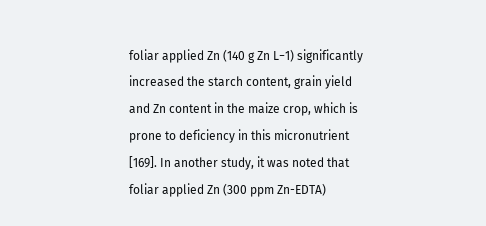foliar applied Zn (140 g Zn L−1) significantly increased the starch content, grain yield and Zn content in the maize crop, which is prone to deficiency in this micronutrient [169]. In another study, it was noted that foliar applied Zn (300 ppm Zn-EDTA)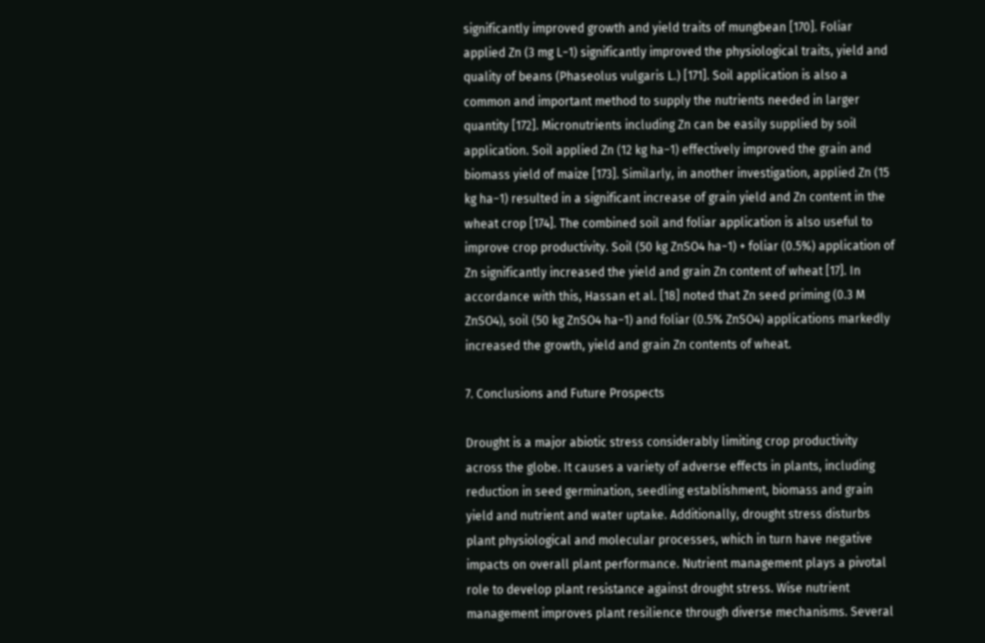significantly improved growth and yield traits of mungbean [170]. Foliar applied Zn (3 mg L−1) significantly improved the physiological traits, yield and quality of beans (Phaseolus vulgaris L.) [171]. Soil application is also a common and important method to supply the nutrients needed in larger quantity [172]. Micronutrients including Zn can be easily supplied by soil application. Soil applied Zn (12 kg ha−1) effectively improved the grain and biomass yield of maize [173]. Similarly, in another investigation, applied Zn (15 kg ha−1) resulted in a significant increase of grain yield and Zn content in the wheat crop [174]. The combined soil and foliar application is also useful to improve crop productivity. Soil (50 kg ZnSO4 ha−1) + foliar (0.5%) application of Zn significantly increased the yield and grain Zn content of wheat [17]. In accordance with this, Hassan et al. [18] noted that Zn seed priming (0.3 M ZnSO4), soil (50 kg ZnSO4 ha−1) and foliar (0.5% ZnSO4) applications markedly increased the growth, yield and grain Zn contents of wheat.

7. Conclusions and Future Prospects

Drought is a major abiotic stress considerably limiting crop productivity across the globe. It causes a variety of adverse effects in plants, including reduction in seed germination, seedling establishment, biomass and grain yield and nutrient and water uptake. Additionally, drought stress disturbs plant physiological and molecular processes, which in turn have negative impacts on overall plant performance. Nutrient management plays a pivotal role to develop plant resistance against drought stress. Wise nutrient management improves plant resilience through diverse mechanisms. Several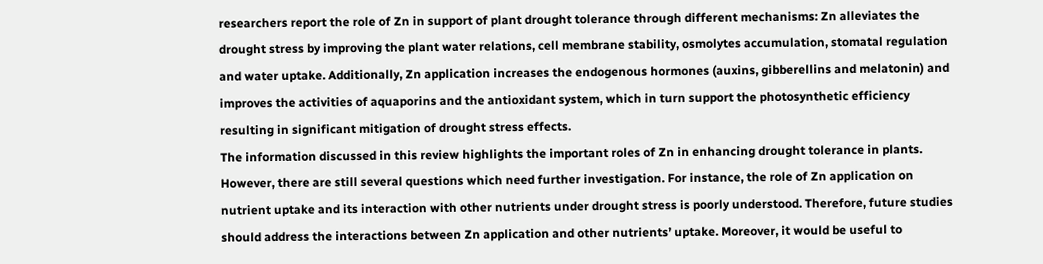researchers report the role of Zn in support of plant drought tolerance through different mechanisms: Zn alleviates the drought stress by improving the plant water relations, cell membrane stability, osmolytes accumulation, stomatal regulation and water uptake. Additionally, Zn application increases the endogenous hormones (auxins, gibberellins and melatonin) and improves the activities of aquaporins and the antioxidant system, which in turn support the photosynthetic efficiency resulting in significant mitigation of drought stress effects.
The information discussed in this review highlights the important roles of Zn in enhancing drought tolerance in plants. However, there are still several questions which need further investigation. For instance, the role of Zn application on nutrient uptake and its interaction with other nutrients under drought stress is poorly understood. Therefore, future studies should address the interactions between Zn application and other nutrients’ uptake. Moreover, it would be useful to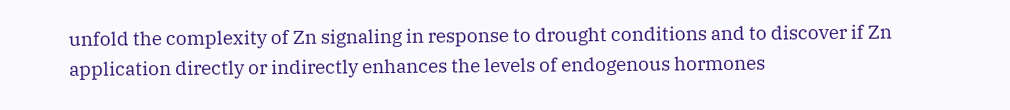unfold the complexity of Zn signaling in response to drought conditions and to discover if Zn application directly or indirectly enhances the levels of endogenous hormones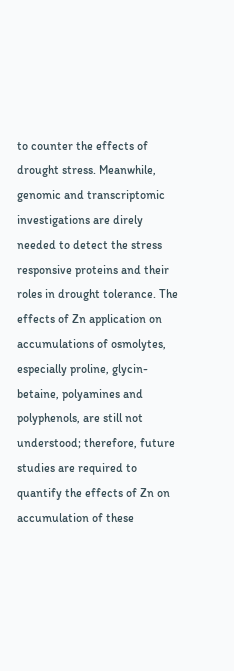to counter the effects of drought stress. Meanwhile, genomic and transcriptomic investigations are direly needed to detect the stress responsive proteins and their roles in drought tolerance. The effects of Zn application on accumulations of osmolytes, especially proline, glycin-betaine, polyamines and polyphenols, are still not understood; therefore, future studies are required to quantify the effects of Zn on accumulation of these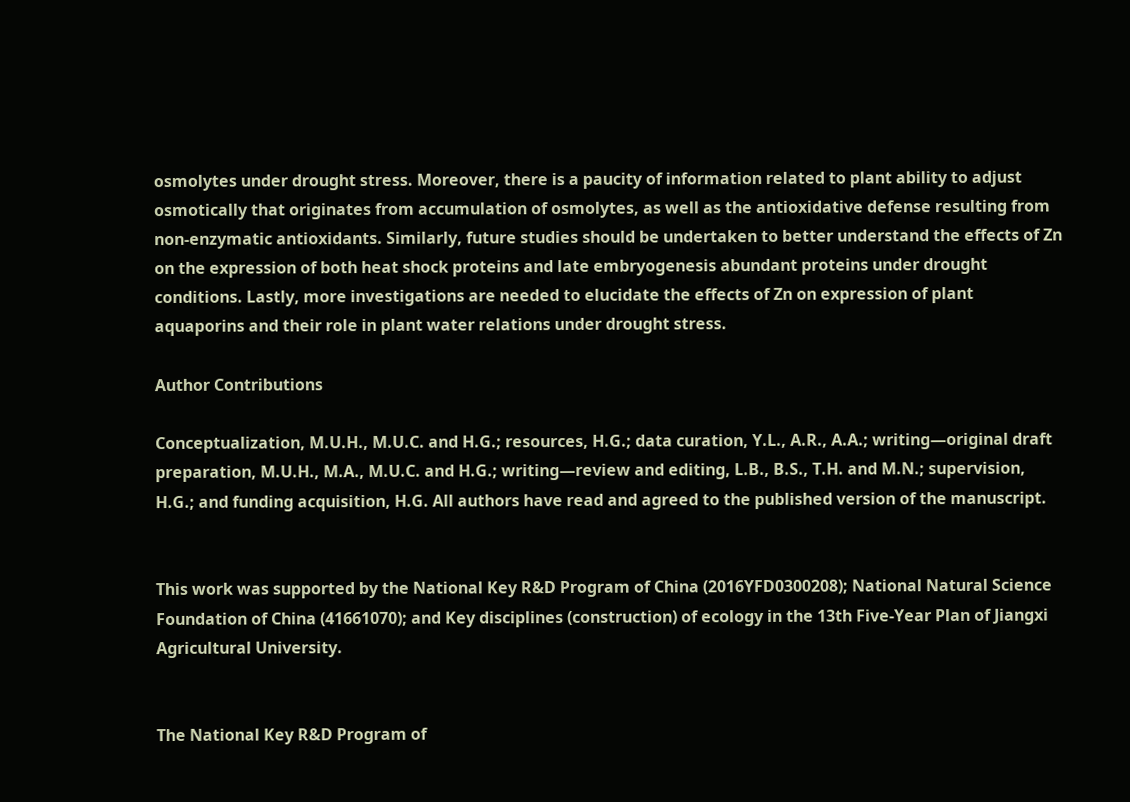osmolytes under drought stress. Moreover, there is a paucity of information related to plant ability to adjust osmotically that originates from accumulation of osmolytes, as well as the antioxidative defense resulting from non-enzymatic antioxidants. Similarly, future studies should be undertaken to better understand the effects of Zn on the expression of both heat shock proteins and late embryogenesis abundant proteins under drought conditions. Lastly, more investigations are needed to elucidate the effects of Zn on expression of plant aquaporins and their role in plant water relations under drought stress.

Author Contributions

Conceptualization, M.U.H., M.U.C. and H.G.; resources, H.G.; data curation, Y.L., A.R., A.A.; writing—original draft preparation, M.U.H., M.A., M.U.C. and H.G.; writing—review and editing, L.B., B.S., T.H. and M.N.; supervision, H.G.; and funding acquisition, H.G. All authors have read and agreed to the published version of the manuscript.


This work was supported by the National Key R&D Program of China (2016YFD0300208); National Natural Science Foundation of China (41661070); and Key disciplines (construction) of ecology in the 13th Five-Year Plan of Jiangxi Agricultural University.


The National Key R&D Program of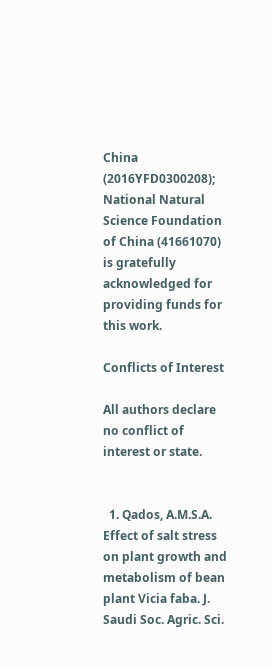China (2016YFD0300208); National Natural Science Foundation of China (41661070) is gratefully acknowledged for providing funds for this work.

Conflicts of Interest

All authors declare no conflict of interest or state.


  1. Qados, A.M.S.A. Effect of salt stress on plant growth and metabolism of bean plant Vicia faba. J. Saudi Soc. Agric. Sci.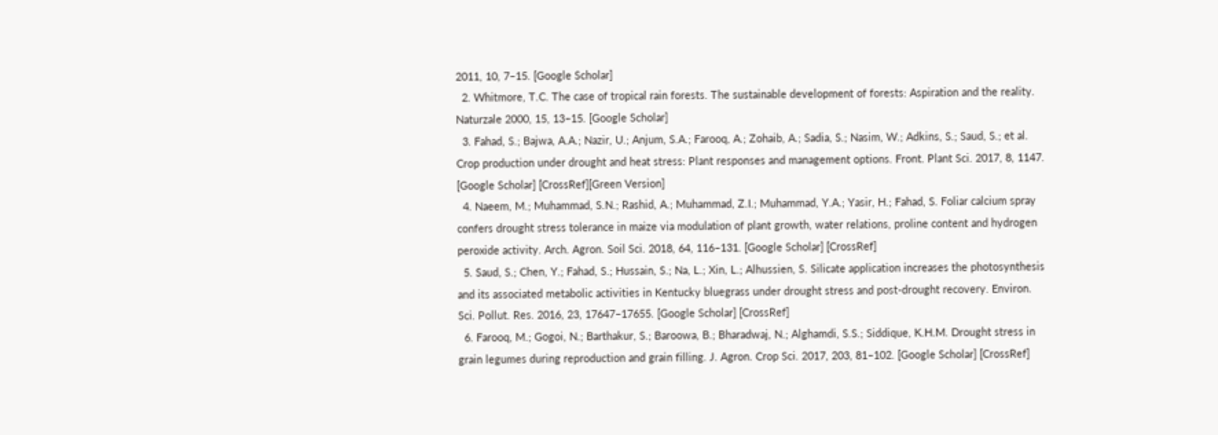2011, 10, 7–15. [Google Scholar]
  2. Whitmore, T.C. The case of tropical rain forests. The sustainable development of forests: Aspiration and the reality. Naturzale 2000, 15, 13–15. [Google Scholar]
  3. Fahad, S.; Bajwa, A.A.; Nazir, U.; Anjum, S.A.; Farooq, A.; Zohaib, A.; Sadia, S.; Nasim, W.; Adkins, S.; Saud, S.; et al. Crop production under drought and heat stress: Plant responses and management options. Front. Plant Sci. 2017, 8, 1147. [Google Scholar] [CrossRef][Green Version]
  4. Naeem, M.; Muhammad, S.N.; Rashid, A.; Muhammad, Z.I.; Muhammad, Y.A.; Yasir, H.; Fahad, S. Foliar calcium spray confers drought stress tolerance in maize via modulation of plant growth, water relations, proline content and hydrogen peroxide activity. Arch. Agron. Soil Sci. 2018, 64, 116–131. [Google Scholar] [CrossRef]
  5. Saud, S.; Chen, Y.; Fahad, S.; Hussain, S.; Na, L.; Xin, L.; Alhussien, S. Silicate application increases the photosynthesis and its associated metabolic activities in Kentucky bluegrass under drought stress and post-drought recovery. Environ. Sci. Pollut. Res. 2016, 23, 17647–17655. [Google Scholar] [CrossRef]
  6. Farooq, M.; Gogoi, N.; Barthakur, S.; Baroowa, B.; Bharadwaj, N.; Alghamdi, S.S.; Siddique, K.H.M. Drought stress in grain legumes during reproduction and grain filling. J. Agron. Crop Sci. 2017, 203, 81–102. [Google Scholar] [CrossRef]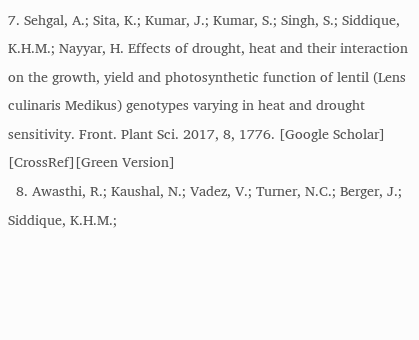7. Sehgal, A.; Sita, K.; Kumar, J.; Kumar, S.; Singh, S.; Siddique, K.H.M.; Nayyar, H. Effects of drought, heat and their interaction on the growth, yield and photosynthetic function of lentil (Lens culinaris Medikus) genotypes varying in heat and drought sensitivity. Front. Plant Sci. 2017, 8, 1776. [Google Scholar] [CrossRef][Green Version]
  8. Awasthi, R.; Kaushal, N.; Vadez, V.; Turner, N.C.; Berger, J.; Siddique, K.H.M.;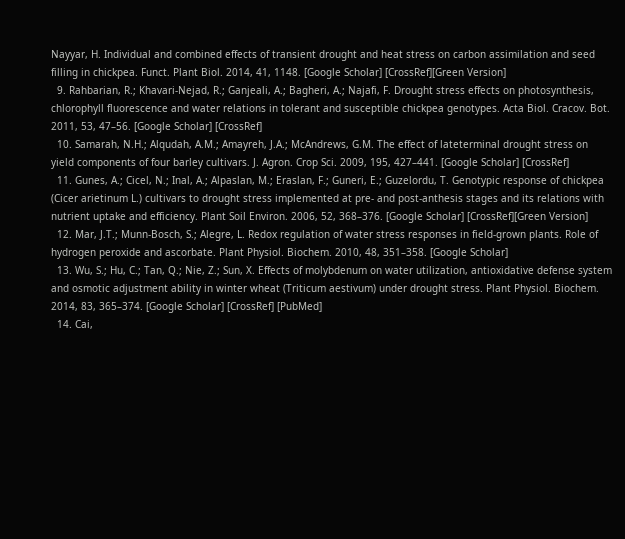Nayyar, H. Individual and combined effects of transient drought and heat stress on carbon assimilation and seed filling in chickpea. Funct. Plant Biol. 2014, 41, 1148. [Google Scholar] [CrossRef][Green Version]
  9. Rahbarian, R.; Khavari-Nejad, R.; Ganjeali, A.; Bagheri, A.; Najafi, F. Drought stress effects on photosynthesis, chlorophyll fluorescence and water relations in tolerant and susceptible chickpea genotypes. Acta Biol. Cracov. Bot. 2011, 53, 47–56. [Google Scholar] [CrossRef]
  10. Samarah, N.H.; Alqudah, A.M.; Amayreh, J.A.; McAndrews, G.M. The effect of lateterminal drought stress on yield components of four barley cultivars. J. Agron. Crop Sci. 2009, 195, 427–441. [Google Scholar] [CrossRef]
  11. Gunes, A.; Cicel, N.; Inal, A.; Alpaslan, M.; Eraslan, F.; Guneri, E.; Guzelordu, T. Genotypic response of chickpea (Cicer arietinum L.) cultivars to drought stress implemented at pre- and post-anthesis stages and its relations with nutrient uptake and efficiency. Plant Soil Environ. 2006, 52, 368–376. [Google Scholar] [CrossRef][Green Version]
  12. Mar, J.T.; Munn-Bosch, S.; Alegre, L. Redox regulation of water stress responses in field-grown plants. Role of hydrogen peroxide and ascorbate. Plant Physiol. Biochem. 2010, 48, 351–358. [Google Scholar]
  13. Wu, S.; Hu, C.; Tan, Q.; Nie, Z.; Sun, X. Effects of molybdenum on water utilization, antioxidative defense system and osmotic adjustment ability in winter wheat (Triticum aestivum) under drought stress. Plant Physiol. Biochem. 2014, 83, 365–374. [Google Scholar] [CrossRef] [PubMed]
  14. Cai,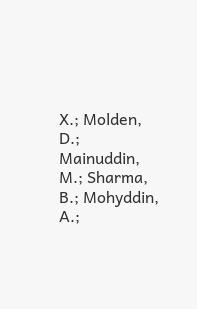X.; Molden, D.; Mainuddin, M.; Sharma, B.; Mohyddin, A.;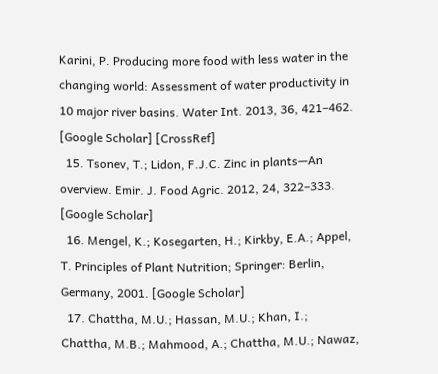Karini, P. Producing more food with less water in the changing world: Assessment of water productivity in 10 major river basins. Water Int. 2013, 36, 421–462. [Google Scholar] [CrossRef]
  15. Tsonev, T.; Lidon, F.J.C. Zinc in plants—An overview. Emir. J. Food Agric. 2012, 24, 322–333. [Google Scholar]
  16. Mengel, K.; Kosegarten, H.; Kirkby, E.A.; Appel, T. Principles of Plant Nutrition; Springer: Berlin, Germany, 2001. [Google Scholar]
  17. Chattha, M.U.; Hassan, M.U.; Khan, I.; Chattha, M.B.; Mahmood, A.; Chattha, M.U.; Nawaz,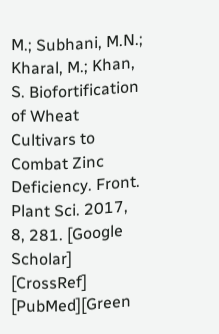M.; Subhani, M.N.; Kharal, M.; Khan, S. Biofortification of Wheat Cultivars to Combat Zinc Deficiency. Front. Plant Sci. 2017, 8, 281. [Google Scholar] [CrossRef] [PubMed][Green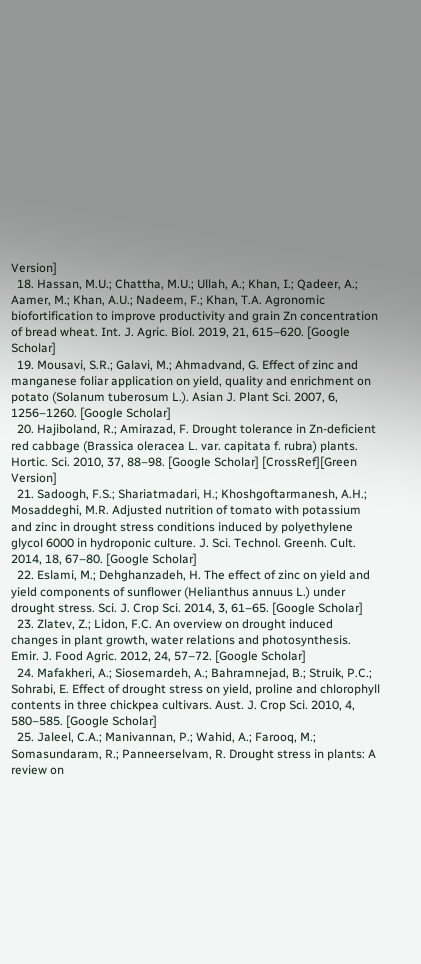Version]
  18. Hassan, M.U.; Chattha, M.U.; Ullah, A.; Khan, I.; Qadeer, A.; Aamer, M.; Khan, A.U.; Nadeem, F.; Khan, T.A. Agronomic biofortification to improve productivity and grain Zn concentration of bread wheat. Int. J. Agric. Biol. 2019, 21, 615–620. [Google Scholar]
  19. Mousavi, S.R.; Galavi, M.; Ahmadvand, G. Effect of zinc and manganese foliar application on yield, quality and enrichment on potato (Solanum tuberosum L.). Asian J. Plant Sci. 2007, 6, 1256–1260. [Google Scholar]
  20. Hajiboland, R.; Amirazad, F. Drought tolerance in Zn-deficient red cabbage (Brassica oleracea L. var. capitata f. rubra) plants. Hortic. Sci. 2010, 37, 88–98. [Google Scholar] [CrossRef][Green Version]
  21. Sadoogh, F.S.; Shariatmadari, H.; Khoshgoftarmanesh, A.H.; Mosaddeghi, M.R. Adjusted nutrition of tomato with potassium and zinc in drought stress conditions induced by polyethylene glycol 6000 in hydroponic culture. J. Sci. Technol. Greenh. Cult. 2014, 18, 67–80. [Google Scholar]
  22. Eslami, M.; Dehghanzadeh, H. The effect of zinc on yield and yield components of sunflower (Helianthus annuus L.) under drought stress. Sci. J. Crop Sci. 2014, 3, 61–65. [Google Scholar]
  23. Zlatev, Z.; Lidon, F.C. An overview on drought induced changes in plant growth, water relations and photosynthesis. Emir. J. Food Agric. 2012, 24, 57–72. [Google Scholar]
  24. Mafakheri, A.; Siosemardeh, A.; Bahramnejad, B.; Struik, P.C.; Sohrabi, E. Effect of drought stress on yield, proline and chlorophyll contents in three chickpea cultivars. Aust. J. Crop Sci. 2010, 4, 580–585. [Google Scholar]
  25. Jaleel, C.A.; Manivannan, P.; Wahid, A.; Farooq, M.; Somasundaram, R.; Panneerselvam, R. Drought stress in plants: A review on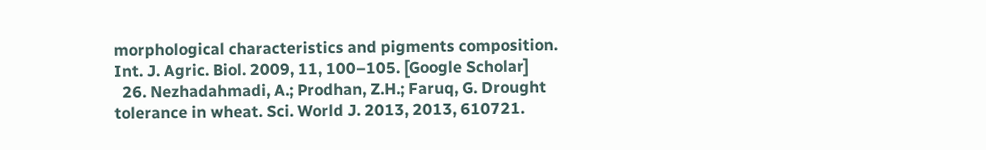morphological characteristics and pigments composition. Int. J. Agric. Biol. 2009, 11, 100–105. [Google Scholar]
  26. Nezhadahmadi, A.; Prodhan, Z.H.; Faruq, G. Drought tolerance in wheat. Sci. World J. 2013, 2013, 610721.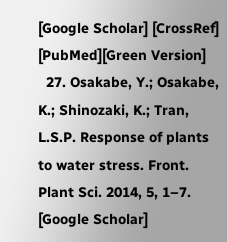[Google Scholar] [CrossRef] [PubMed][Green Version]
  27. Osakabe, Y.; Osakabe, K.; Shinozaki, K.; Tran, L.S.P. Response of plants to water stress. Front. Plant Sci. 2014, 5, 1–7. [Google Scholar]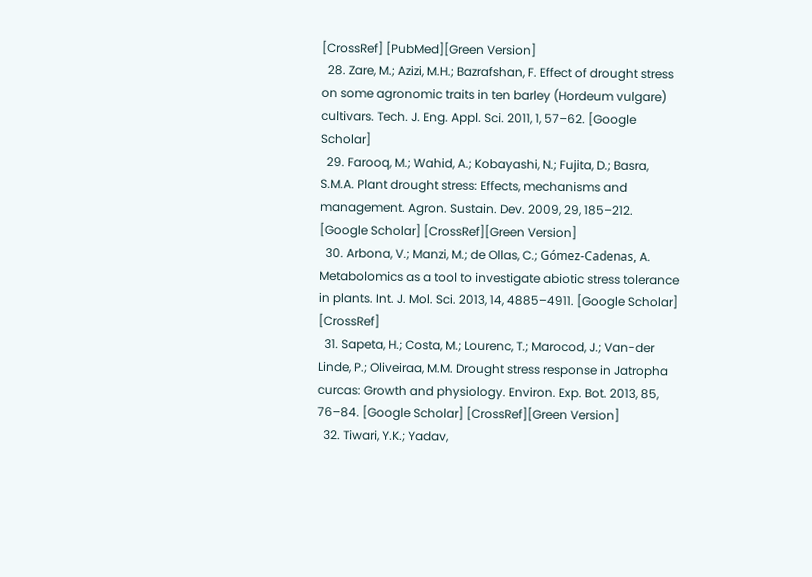[CrossRef] [PubMed][Green Version]
  28. Zare, M.; Azizi, M.H.; Bazrafshan, F. Effect of drought stress on some agronomic traits in ten barley (Hordeum vulgare) cultivars. Tech. J. Eng. Appl. Sci. 2011, 1, 57–62. [Google Scholar]
  29. Farooq, M.; Wahid, A.; Kobayashi, N.; Fujita, D.; Basra, S.M.A. Plant drought stress: Effects, mechanisms and management. Agron. Sustain. Dev. 2009, 29, 185–212. [Google Scholar] [CrossRef][Green Version]
  30. Arbona, V.; Manzi, M.; de Ollas, C.; Gómez-Cadenas, A. Metabolomics as a tool to investigate abiotic stress tolerance in plants. Int. J. Mol. Sci. 2013, 14, 4885–4911. [Google Scholar] [CrossRef]
  31. Sapeta, H.; Costa, M.; Lourenc, T.; Marocod, J.; Van-der Linde, P.; Oliveiraa, M.M. Drought stress response in Jatropha curcas: Growth and physiology. Environ. Exp. Bot. 2013, 85, 76–84. [Google Scholar] [CrossRef][Green Version]
  32. Tiwari, Y.K.; Yadav,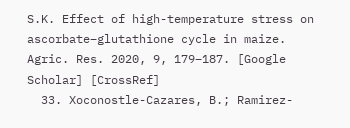S.K. Effect of high-temperature stress on ascorbate–glutathione cycle in maize. Agric. Res. 2020, 9, 179–187. [Google Scholar] [CrossRef]
  33. Xoconostle-Cazares, B.; Ramirez-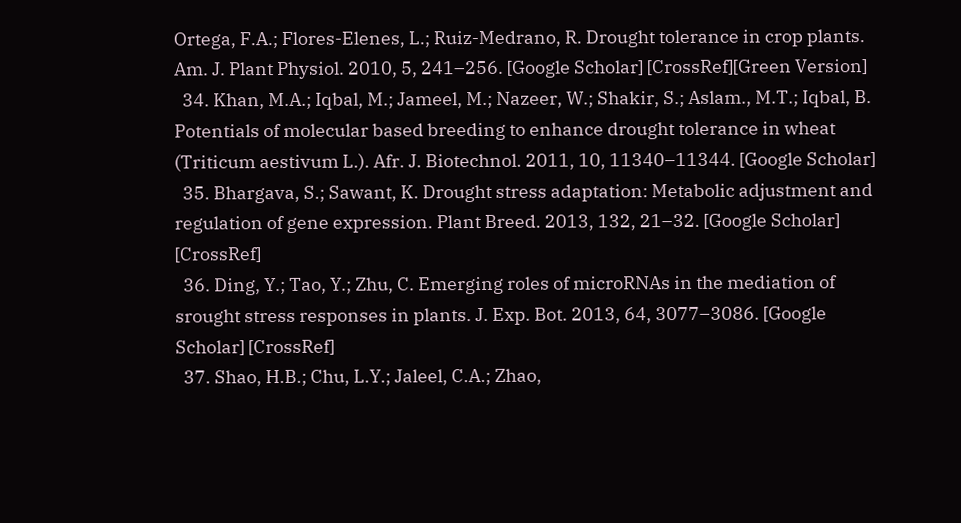Ortega, F.A.; Flores-Elenes, L.; Ruiz-Medrano, R. Drought tolerance in crop plants. Am. J. Plant Physiol. 2010, 5, 241–256. [Google Scholar] [CrossRef][Green Version]
  34. Khan, M.A.; Iqbal, M.; Jameel, M.; Nazeer, W.; Shakir, S.; Aslam., M.T.; Iqbal, B. Potentials of molecular based breeding to enhance drought tolerance in wheat (Triticum aestivum L.). Afr. J. Biotechnol. 2011, 10, 11340–11344. [Google Scholar]
  35. Bhargava, S.; Sawant, K. Drought stress adaptation: Metabolic adjustment and regulation of gene expression. Plant Breed. 2013, 132, 21–32. [Google Scholar] [CrossRef]
  36. Ding, Y.; Tao, Y.; Zhu, C. Emerging roles of microRNAs in the mediation of srought stress responses in plants. J. Exp. Bot. 2013, 64, 3077–3086. [Google Scholar] [CrossRef]
  37. Shao, H.B.; Chu, L.Y.; Jaleel, C.A.; Zhao,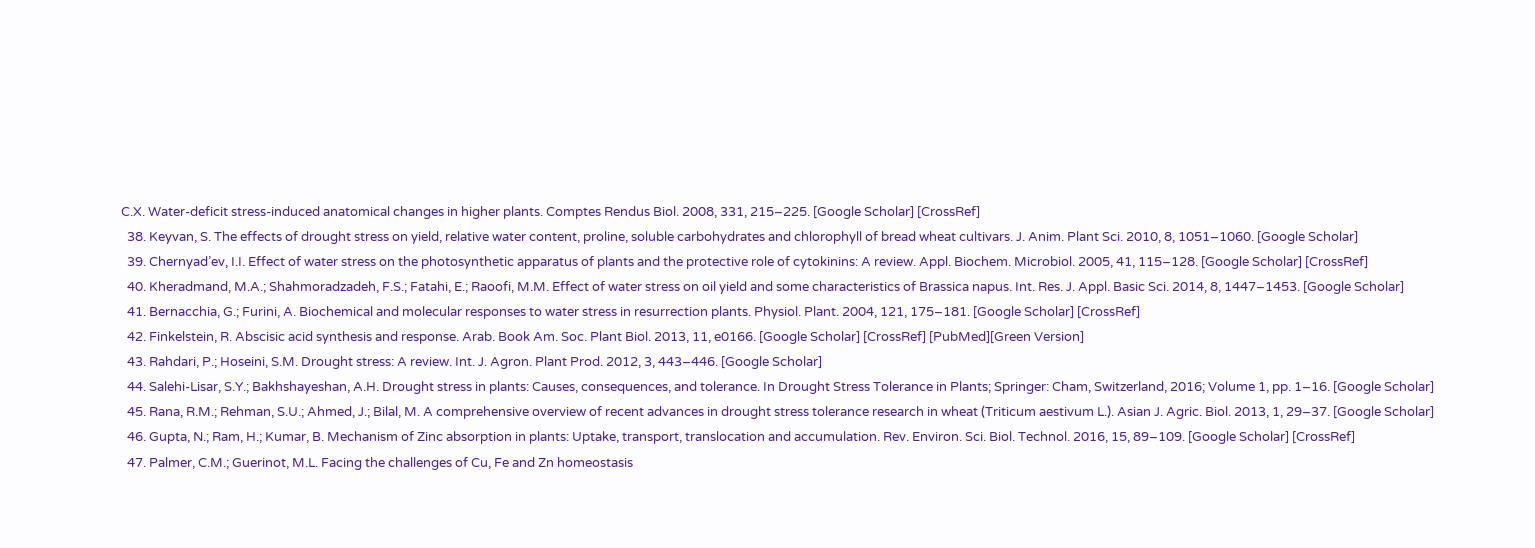C.X. Water-deficit stress-induced anatomical changes in higher plants. Comptes Rendus Biol. 2008, 331, 215–225. [Google Scholar] [CrossRef]
  38. Keyvan, S. The effects of drought stress on yield, relative water content, proline, soluble carbohydrates and chlorophyll of bread wheat cultivars. J. Anim. Plant Sci. 2010, 8, 1051–1060. [Google Scholar]
  39. Chernyad’ev, I.I. Effect of water stress on the photosynthetic apparatus of plants and the protective role of cytokinins: A review. Appl. Biochem. Microbiol. 2005, 41, 115–128. [Google Scholar] [CrossRef]
  40. Kheradmand, M.A.; Shahmoradzadeh, F.S.; Fatahi, E.; Raoofi, M.M. Effect of water stress on oil yield and some characteristics of Brassica napus. Int. Res. J. Appl. Basic Sci. 2014, 8, 1447–1453. [Google Scholar]
  41. Bernacchia, G.; Furini, A. Biochemical and molecular responses to water stress in resurrection plants. Physiol. Plant. 2004, 121, 175–181. [Google Scholar] [CrossRef]
  42. Finkelstein, R. Abscisic acid synthesis and response. Arab. Book Am. Soc. Plant Biol. 2013, 11, e0166. [Google Scholar] [CrossRef] [PubMed][Green Version]
  43. Rahdari, P.; Hoseini, S.M. Drought stress: A review. Int. J. Agron. Plant Prod. 2012, 3, 443–446. [Google Scholar]
  44. Salehi-Lisar, S.Y.; Bakhshayeshan, A.H. Drought stress in plants: Causes, consequences, and tolerance. In Drought Stress Tolerance in Plants; Springer: Cham, Switzerland, 2016; Volume 1, pp. 1–16. [Google Scholar]
  45. Rana, R.M.; Rehman, S.U.; Ahmed, J.; Bilal, M. A comprehensive overview of recent advances in drought stress tolerance research in wheat (Triticum aestivum L.). Asian J. Agric. Biol. 2013, 1, 29–37. [Google Scholar]
  46. Gupta, N.; Ram, H.; Kumar, B. Mechanism of Zinc absorption in plants: Uptake, transport, translocation and accumulation. Rev. Environ. Sci. Biol. Technol. 2016, 15, 89–109. [Google Scholar] [CrossRef]
  47. Palmer, C.M.; Guerinot, M.L. Facing the challenges of Cu, Fe and Zn homeostasis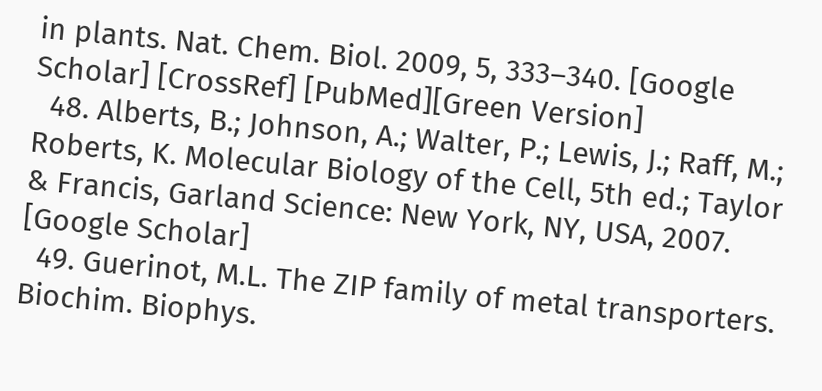in plants. Nat. Chem. Biol. 2009, 5, 333–340. [Google Scholar] [CrossRef] [PubMed][Green Version]
  48. Alberts, B.; Johnson, A.; Walter, P.; Lewis, J.; Raff, M.; Roberts, K. Molecular Biology of the Cell, 5th ed.; Taylor & Francis, Garland Science: New York, NY, USA, 2007. [Google Scholar]
  49. Guerinot, M.L. The ZIP family of metal transporters. Biochim. Biophys.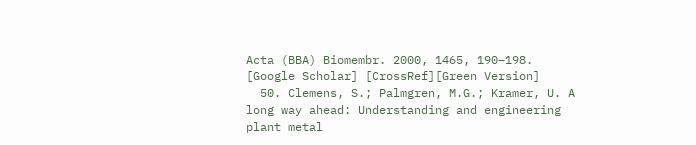Acta (BBA) Biomembr. 2000, 1465, 190–198. [Google Scholar] [CrossRef][Green Version]
  50. Clemens, S.; Palmgren, M.G.; Kramer, U. A long way ahead: Understanding and engineering plant metal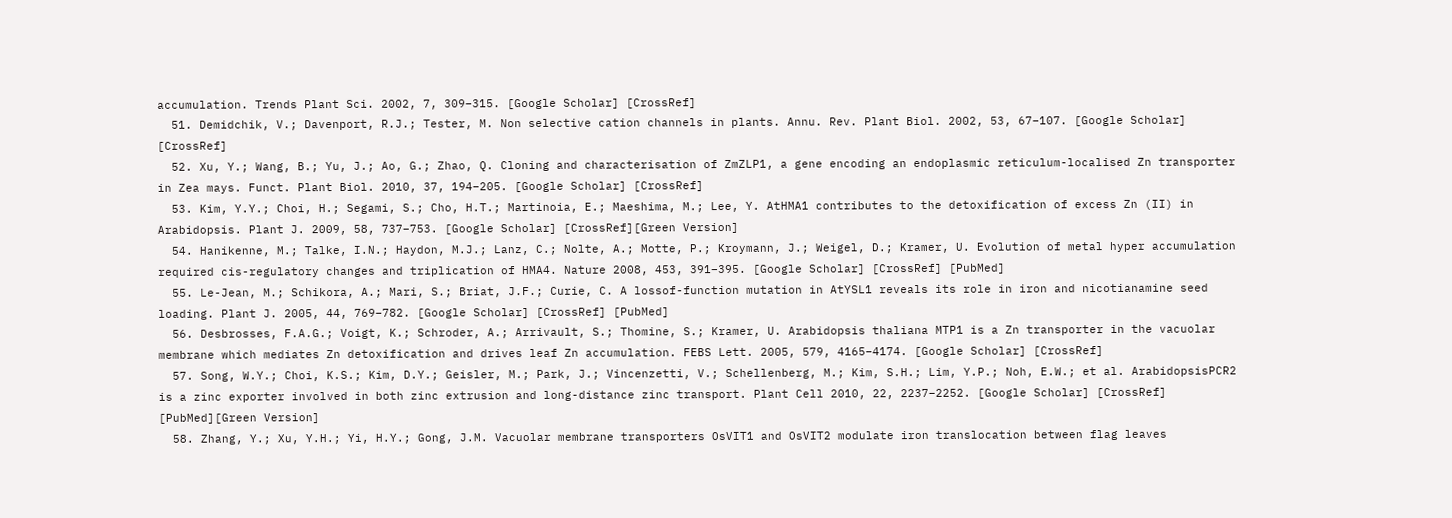accumulation. Trends Plant Sci. 2002, 7, 309–315. [Google Scholar] [CrossRef]
  51. Demidchik, V.; Davenport, R.J.; Tester, M. Non selective cation channels in plants. Annu. Rev. Plant Biol. 2002, 53, 67–107. [Google Scholar] [CrossRef]
  52. Xu, Y.; Wang, B.; Yu, J.; Ao, G.; Zhao, Q. Cloning and characterisation of ZmZLP1, a gene encoding an endoplasmic reticulum-localised Zn transporter in Zea mays. Funct. Plant Biol. 2010, 37, 194–205. [Google Scholar] [CrossRef]
  53. Kim, Y.Y.; Choi, H.; Segami, S.; Cho, H.T.; Martinoia, E.; Maeshima, M.; Lee, Y. AtHMA1 contributes to the detoxification of excess Zn (II) in Arabidopsis. Plant J. 2009, 58, 737–753. [Google Scholar] [CrossRef][Green Version]
  54. Hanikenne, M.; Talke, I.N.; Haydon, M.J.; Lanz, C.; Nolte, A.; Motte, P.; Kroymann, J.; Weigel, D.; Kramer, U. Evolution of metal hyper accumulation required cis-regulatory changes and triplication of HMA4. Nature 2008, 453, 391–395. [Google Scholar] [CrossRef] [PubMed]
  55. Le-Jean, M.; Schikora, A.; Mari, S.; Briat, J.F.; Curie, C. A lossof-function mutation in AtYSL1 reveals its role in iron and nicotianamine seed loading. Plant J. 2005, 44, 769–782. [Google Scholar] [CrossRef] [PubMed]
  56. Desbrosses, F.A.G.; Voigt, K.; Schroder, A.; Arrivault, S.; Thomine, S.; Kramer, U. Arabidopsis thaliana MTP1 is a Zn transporter in the vacuolar membrane which mediates Zn detoxification and drives leaf Zn accumulation. FEBS Lett. 2005, 579, 4165–4174. [Google Scholar] [CrossRef]
  57. Song, W.Y.; Choi, K.S.; Kim, D.Y.; Geisler, M.; Park, J.; Vincenzetti, V.; Schellenberg, M.; Kim, S.H.; Lim, Y.P.; Noh, E.W.; et al. ArabidopsisPCR2 is a zinc exporter involved in both zinc extrusion and long-distance zinc transport. Plant Cell 2010, 22, 2237–2252. [Google Scholar] [CrossRef] [PubMed][Green Version]
  58. Zhang, Y.; Xu, Y.H.; Yi, H.Y.; Gong, J.M. Vacuolar membrane transporters OsVIT1 and OsVIT2 modulate iron translocation between flag leaves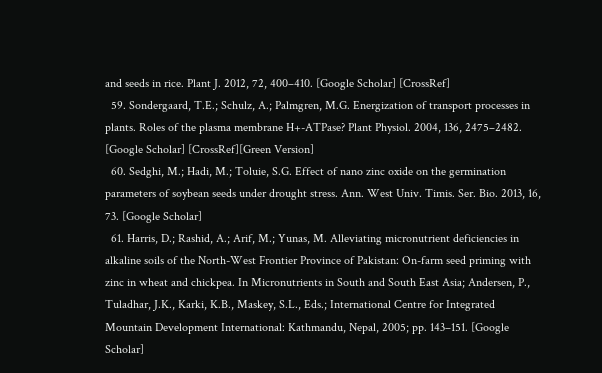and seeds in rice. Plant J. 2012, 72, 400–410. [Google Scholar] [CrossRef]
  59. Sondergaard, T.E.; Schulz, A.; Palmgren, M.G. Energization of transport processes in plants. Roles of the plasma membrane H+-ATPase? Plant Physiol. 2004, 136, 2475–2482. [Google Scholar] [CrossRef][Green Version]
  60. Sedghi, M.; Hadi, M.; Toluie, S.G. Effect of nano zinc oxide on the germination parameters of soybean seeds under drought stress. Ann. West Univ. Timis. Ser. Bio. 2013, 16, 73. [Google Scholar]
  61. Harris, D.; Rashid, A.; Arif, M.; Yunas, M. Alleviating micronutrient deficiencies in alkaline soils of the North-West Frontier Province of Pakistan: On-farm seed priming with zinc in wheat and chickpea. In Micronutrients in South and South East Asia; Andersen, P., Tuladhar, J.K., Karki, K.B., Maskey, S.L., Eds.; International Centre for Integrated Mountain Development International: Kathmandu, Nepal, 2005; pp. 143–151. [Google Scholar]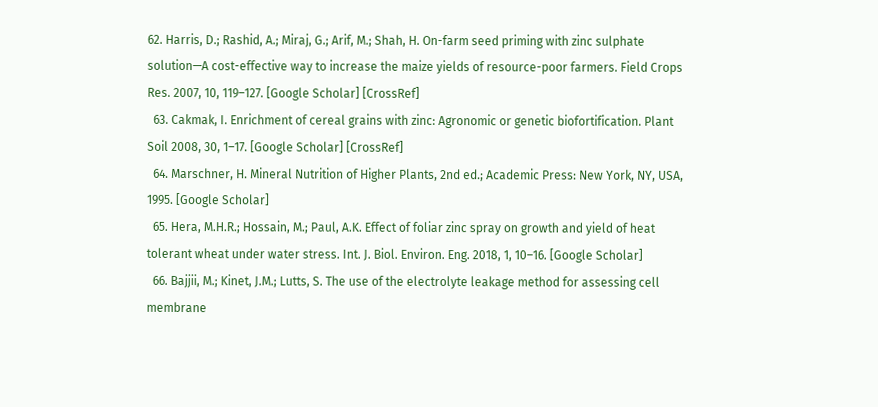62. Harris, D.; Rashid, A.; Miraj, G.; Arif, M.; Shah, H. On-farm seed priming with zinc sulphate solution—A cost-effective way to increase the maize yields of resource-poor farmers. Field Crops Res. 2007, 10, 119–127. [Google Scholar] [CrossRef]
  63. Cakmak, I. Enrichment of cereal grains with zinc: Agronomic or genetic biofortification. Plant Soil 2008, 30, 1–17. [Google Scholar] [CrossRef]
  64. Marschner, H. Mineral Nutrition of Higher Plants, 2nd ed.; Academic Press: New York, NY, USA, 1995. [Google Scholar]
  65. Hera, M.H.R.; Hossain, M.; Paul, A.K. Effect of foliar zinc spray on growth and yield of heat tolerant wheat under water stress. Int. J. Biol. Environ. Eng. 2018, 1, 10–16. [Google Scholar]
  66. Bajjii, M.; Kinet, J.M.; Lutts, S. The use of the electrolyte leakage method for assessing cell membrane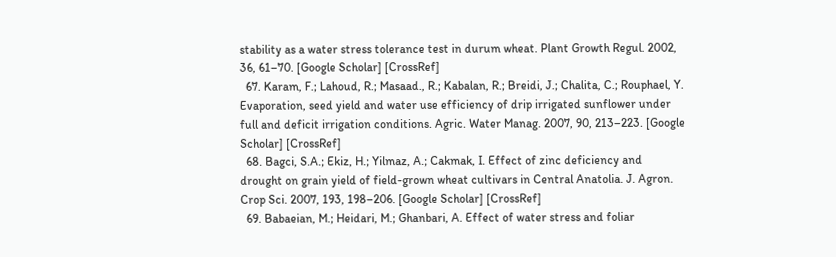stability as a water stress tolerance test in durum wheat. Plant Growth Regul. 2002, 36, 61–70. [Google Scholar] [CrossRef]
  67. Karam, F.; Lahoud, R.; Masaad., R.; Kabalan, R.; Breidi, J.; Chalita, C.; Rouphael, Y. Evaporation, seed yield and water use efficiency of drip irrigated sunflower under full and deficit irrigation conditions. Agric. Water Manag. 2007, 90, 213–223. [Google Scholar] [CrossRef]
  68. Bagci, S.A.; Ekiz, H.; Yilmaz, A.; Cakmak, I. Effect of zinc deficiency and drought on grain yield of field-grown wheat cultivars in Central Anatolia. J. Agron. Crop Sci. 2007, 193, 198–206. [Google Scholar] [CrossRef]
  69. Babaeian, M.; Heidari, M.; Ghanbari, A. Effect of water stress and foliar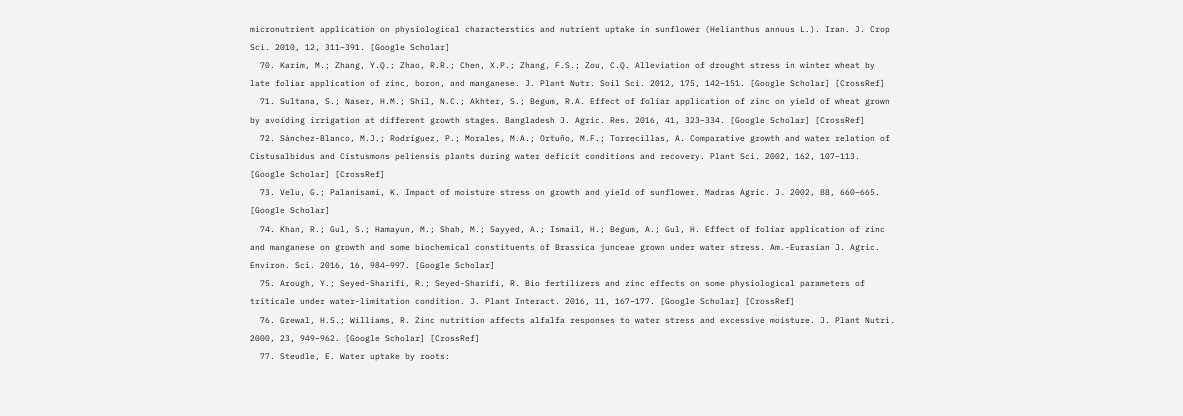micronutrient application on physiological characterstics and nutrient uptake in sunflower (Helianthus annuus L.). Iran. J. Crop Sci. 2010, 12, 311–391. [Google Scholar]
  70. Karim, M.; Zhang, Y.Q.; Zhao, R.R.; Chen, X.P.; Zhang, F.S.; Zou, C.Q. Alleviation of drought stress in winter wheat by late foliar application of zinc, boron, and manganese. J. Plant Nutr. Soil Sci. 2012, 175, 142–151. [Google Scholar] [CrossRef]
  71. Sultana, S.; Naser, H.M.; Shil, N.C.; Akhter, S.; Begum, R.A. Effect of foliar application of zinc on yield of wheat grown by avoiding irrigation at different growth stages. Bangladesh J. Agric. Res. 2016, 41, 323–334. [Google Scholar] [CrossRef]
  72. Sánchez-Blanco, M.J.; Rodríguez, P.; Morales, M.A.; Ortuño, M.F.; Torrecillas, A. Comparative growth and water relation of Cistusalbidus and Cistusmons peliensis plants during water deficit conditions and recovery. Plant Sci. 2002, 162, 107–113. [Google Scholar] [CrossRef]
  73. Velu, G.; Palanisami, K. Impact of moisture stress on growth and yield of sunflower. Madras Agric. J. 2002, 88, 660–665. [Google Scholar]
  74. Khan, R.; Gul, S.; Hamayun, M.; Shah, M.; Sayyed, A.; Ismail, H.; Begum, A.; Gul, H. Effect of foliar application of zinc and manganese on growth and some biochemical constituents of Brassica junceae grown under water stress. Am.-Eurasian J. Agric. Environ. Sci. 2016, 16, 984–997. [Google Scholar]
  75. Arough, Y.; Seyed-Sharifi, R.; Seyed-Sharifi, R. Bio fertilizers and zinc effects on some physiological parameters of triticale under water-limitation condition. J. Plant Interact. 2016, 11, 167–177. [Google Scholar] [CrossRef]
  76. Grewal, H.S.; Williams, R. Zinc nutrition affects alfalfa responses to water stress and excessive moisture. J. Plant Nutri. 2000, 23, 949–962. [Google Scholar] [CrossRef]
  77. Steudle, E. Water uptake by roots: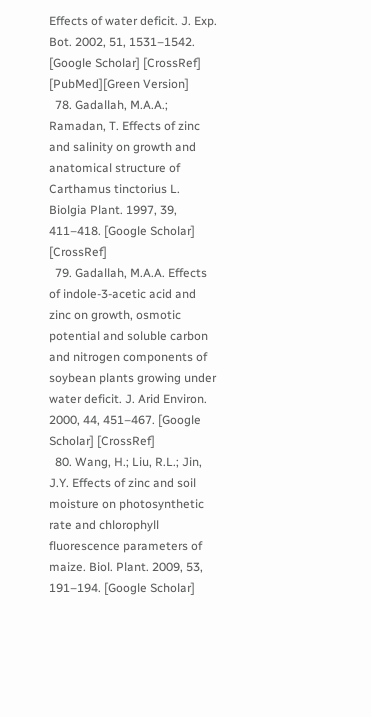Effects of water deficit. J. Exp. Bot. 2002, 51, 1531–1542. [Google Scholar] [CrossRef] [PubMed][Green Version]
  78. Gadallah, M.A.A.; Ramadan, T. Effects of zinc and salinity on growth and anatomical structure of Carthamus tinctorius L. Biolgia Plant. 1997, 39, 411–418. [Google Scholar] [CrossRef]
  79. Gadallah, M.A.A. Effects of indole-3-acetic acid and zinc on growth, osmotic potential and soluble carbon and nitrogen components of soybean plants growing under water deficit. J. Arid Environ. 2000, 44, 451–467. [Google Scholar] [CrossRef]
  80. Wang, H.; Liu, R.L.; Jin, J.Y. Effects of zinc and soil moisture on photosynthetic rate and chlorophyll fluorescence parameters of maize. Biol. Plant. 2009, 53, 191–194. [Google Scholar]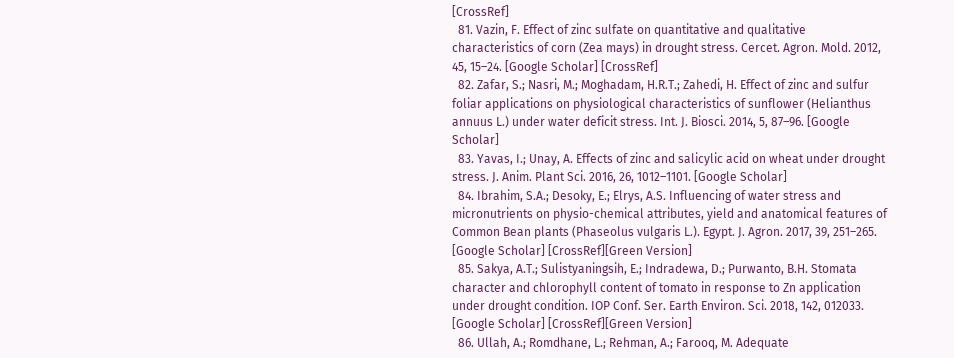[CrossRef]
  81. Vazin, F. Effect of zinc sulfate on quantitative and qualitative characteristics of corn (Zea mays) in drought stress. Cercet. Agron. Mold. 2012, 45, 15–24. [Google Scholar] [CrossRef]
  82. Zafar, S.; Nasri, M.; Moghadam, H.R.T.; Zahedi, H. Effect of zinc and sulfur foliar applications on physiological characteristics of sunflower (Helianthus annuus L.) under water deficit stress. Int. J. Biosci. 2014, 5, 87–96. [Google Scholar]
  83. Yavas, I.; Unay, A. Effects of zinc and salicylic acid on wheat under drought stress. J. Anim. Plant Sci. 2016, 26, 1012–1101. [Google Scholar]
  84. Ibrahim, S.A.; Desoky, E.; Elrys, A.S. Influencing of water stress and micronutrients on physio-chemical attributes, yield and anatomical features of Common Bean plants (Phaseolus vulgaris L.). Egypt. J. Agron. 2017, 39, 251–265. [Google Scholar] [CrossRef][Green Version]
  85. Sakya, A.T.; Sulistyaningsih, E.; Indradewa, D.; Purwanto, B.H. Stomata character and chlorophyll content of tomato in response to Zn application under drought condition. IOP Conf. Ser. Earth Environ. Sci. 2018, 142, 012033. [Google Scholar] [CrossRef][Green Version]
  86. Ullah, A.; Romdhane, L.; Rehman, A.; Farooq, M. Adequate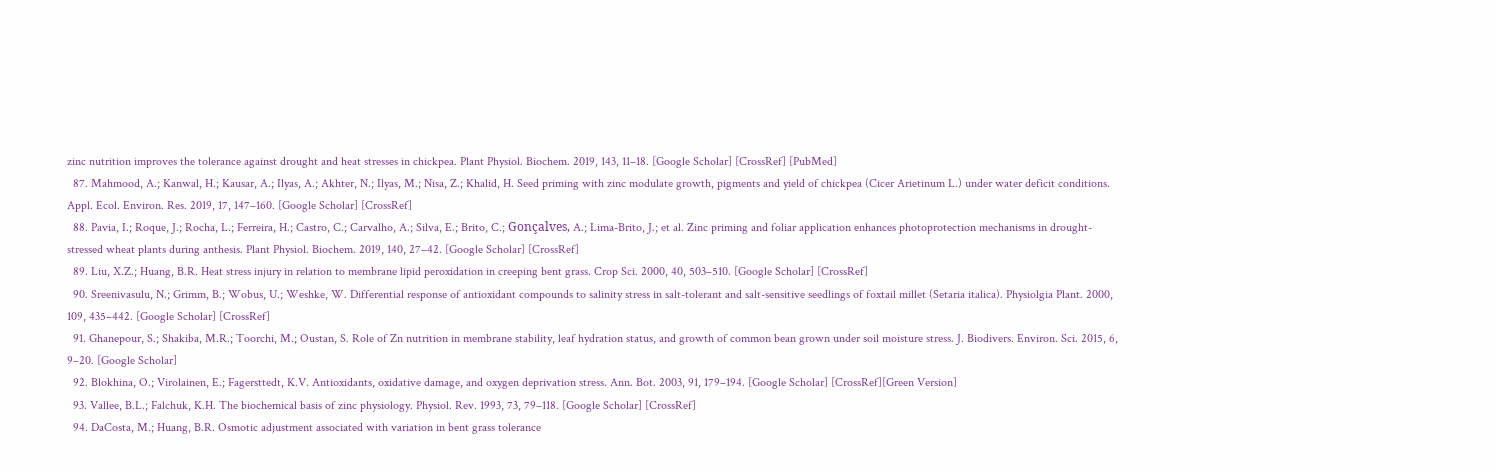zinc nutrition improves the tolerance against drought and heat stresses in chickpea. Plant Physiol. Biochem. 2019, 143, 11–18. [Google Scholar] [CrossRef] [PubMed]
  87. Mahmood, A.; Kanwal, H.; Kausar, A.; Ilyas, A.; Akhter, N.; Ilyas, M.; Nisa, Z.; Khalid, H. Seed priming with zinc modulate growth, pigments and yield of chickpea (Cicer Arietinum L.) under water deficit conditions. Appl. Ecol. Environ. Res. 2019, 17, 147–160. [Google Scholar] [CrossRef]
  88. Pavia, I.; Roque, J.; Rocha, L.; Ferreira, H.; Castro, C.; Carvalho, A.; Silva, E.; Brito, C.; Gonçalves, A.; Lima-Brito, J.; et al. Zinc priming and foliar application enhances photoprotection mechanisms in drought-stressed wheat plants during anthesis. Plant Physiol. Biochem. 2019, 140, 27–42. [Google Scholar] [CrossRef]
  89. Liu, X.Z.; Huang, B.R. Heat stress injury in relation to membrane lipid peroxidation in creeping bent grass. Crop Sci. 2000, 40, 503–510. [Google Scholar] [CrossRef]
  90. Sreenivasulu, N.; Grimm, B.; Wobus, U.; Weshke, W. Differential response of antioxidant compounds to salinity stress in salt-tolerant and salt-sensitive seedlings of foxtail millet (Setaria italica). Physiolgia Plant. 2000, 109, 435–442. [Google Scholar] [CrossRef]
  91. Ghanepour, S.; Shakiba, M.R.; Toorchi, M.; Oustan, S. Role of Zn nutrition in membrane stability, leaf hydration status, and growth of common bean grown under soil moisture stress. J. Biodivers. Environ. Sci. 2015, 6, 9–20. [Google Scholar]
  92. Blokhina, O.; Virolainen, E.; Fagersttedt, K.V. Antioxidants, oxidative damage, and oxygen deprivation stress. Ann. Bot. 2003, 91, 179–194. [Google Scholar] [CrossRef][Green Version]
  93. Vallee, B.L.; Falchuk, K.H. The biochemical basis of zinc physiology. Physiol. Rev. 1993, 73, 79–118. [Google Scholar] [CrossRef]
  94. DaCosta, M.; Huang, B.R. Osmotic adjustment associated with variation in bent grass tolerance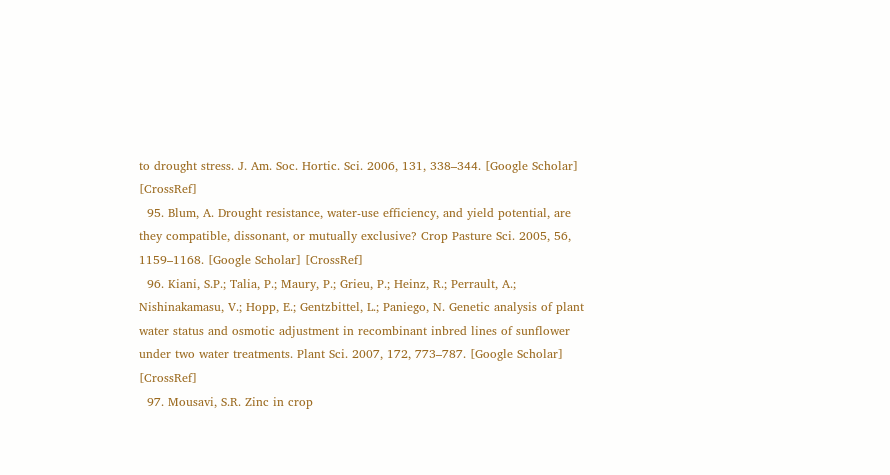to drought stress. J. Am. Soc. Hortic. Sci. 2006, 131, 338–344. [Google Scholar] [CrossRef]
  95. Blum, A. Drought resistance, water-use efficiency, and yield potential, are they compatible, dissonant, or mutually exclusive? Crop Pasture Sci. 2005, 56, 1159–1168. [Google Scholar] [CrossRef]
  96. Kiani, S.P.; Talia, P.; Maury, P.; Grieu, P.; Heinz, R.; Perrault, A.; Nishinakamasu, V.; Hopp, E.; Gentzbittel, L.; Paniego, N. Genetic analysis of plant water status and osmotic adjustment in recombinant inbred lines of sunflower under two water treatments. Plant Sci. 2007, 172, 773–787. [Google Scholar] [CrossRef]
  97. Mousavi, S.R. Zinc in crop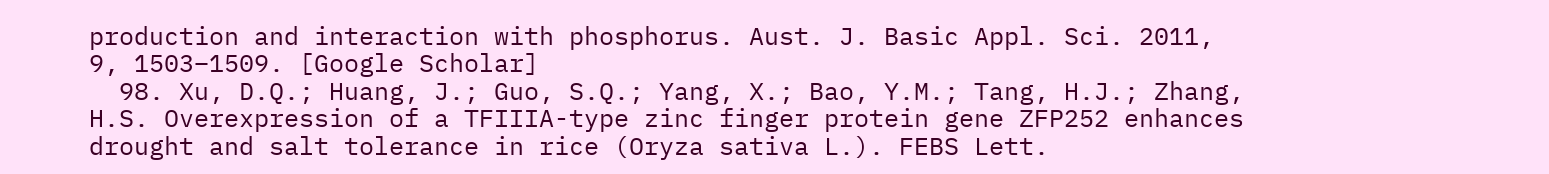production and interaction with phosphorus. Aust. J. Basic Appl. Sci. 2011, 9, 1503–1509. [Google Scholar]
  98. Xu, D.Q.; Huang, J.; Guo, S.Q.; Yang, X.; Bao, Y.M.; Tang, H.J.; Zhang, H.S. Overexpression of a TFIIIA-type zinc finger protein gene ZFP252 enhances drought and salt tolerance in rice (Oryza sativa L.). FEBS Lett.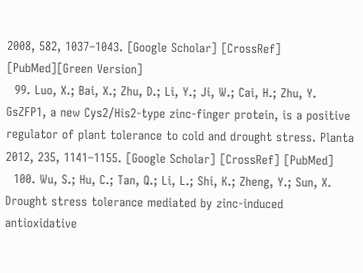2008, 582, 1037–1043. [Google Scholar] [CrossRef] [PubMed][Green Version]
  99. Luo, X.; Bai, X.; Zhu, D.; Li, Y.; Ji, W.; Cai, H.; Zhu, Y. GsZFP1, a new Cys2/His2-type zinc-finger protein, is a positive regulator of plant tolerance to cold and drought stress. Planta 2012, 235, 1141–1155. [Google Scholar] [CrossRef] [PubMed]
  100. Wu, S.; Hu, C.; Tan, Q.; Li, L.; Shi, K.; Zheng, Y.; Sun, X. Drought stress tolerance mediated by zinc-induced antioxidative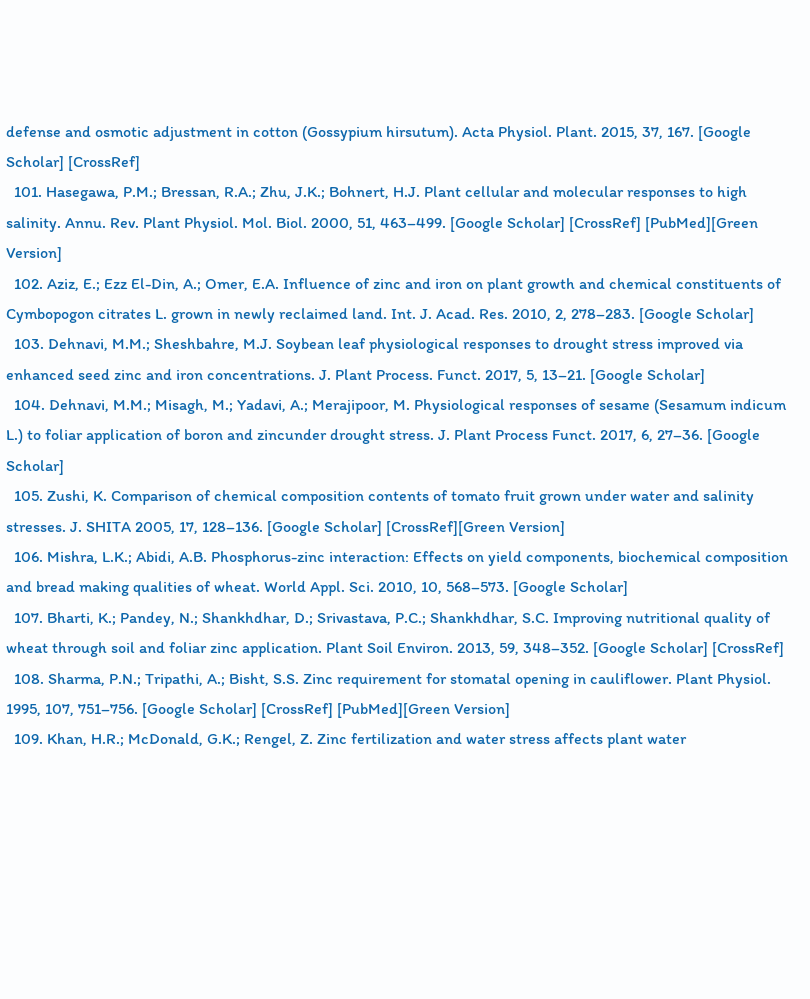defense and osmotic adjustment in cotton (Gossypium hirsutum). Acta Physiol. Plant. 2015, 37, 167. [Google Scholar] [CrossRef]
  101. Hasegawa, P.M.; Bressan, R.A.; Zhu, J.K.; Bohnert, H.J. Plant cellular and molecular responses to high salinity. Annu. Rev. Plant Physiol. Mol. Biol. 2000, 51, 463–499. [Google Scholar] [CrossRef] [PubMed][Green Version]
  102. Aziz, E.; Ezz El-Din, A.; Omer, E.A. Influence of zinc and iron on plant growth and chemical constituents of Cymbopogon citrates L. grown in newly reclaimed land. Int. J. Acad. Res. 2010, 2, 278–283. [Google Scholar]
  103. Dehnavi, M.M.; Sheshbahre, M.J. Soybean leaf physiological responses to drought stress improved via enhanced seed zinc and iron concentrations. J. Plant Process. Funct. 2017, 5, 13–21. [Google Scholar]
  104. Dehnavi, M.M.; Misagh, M.; Yadavi, A.; Merajipoor, M. Physiological responses of sesame (Sesamum indicum L.) to foliar application of boron and zincunder drought stress. J. Plant Process Funct. 2017, 6, 27–36. [Google Scholar]
  105. Zushi, K. Comparison of chemical composition contents of tomato fruit grown under water and salinity stresses. J. SHITA 2005, 17, 128–136. [Google Scholar] [CrossRef][Green Version]
  106. Mishra, L.K.; Abidi, A.B. Phosphorus-zinc interaction: Effects on yield components, biochemical composition and bread making qualities of wheat. World Appl. Sci. 2010, 10, 568–573. [Google Scholar]
  107. Bharti, K.; Pandey, N.; Shankhdhar, D.; Srivastava, P.C.; Shankhdhar, S.C. Improving nutritional quality of wheat through soil and foliar zinc application. Plant Soil Environ. 2013, 59, 348–352. [Google Scholar] [CrossRef]
  108. Sharma, P.N.; Tripathi, A.; Bisht, S.S. Zinc requirement for stomatal opening in cauliflower. Plant Physiol. 1995, 107, 751–756. [Google Scholar] [CrossRef] [PubMed][Green Version]
  109. Khan, H.R.; McDonald, G.K.; Rengel, Z. Zinc fertilization and water stress affects plant water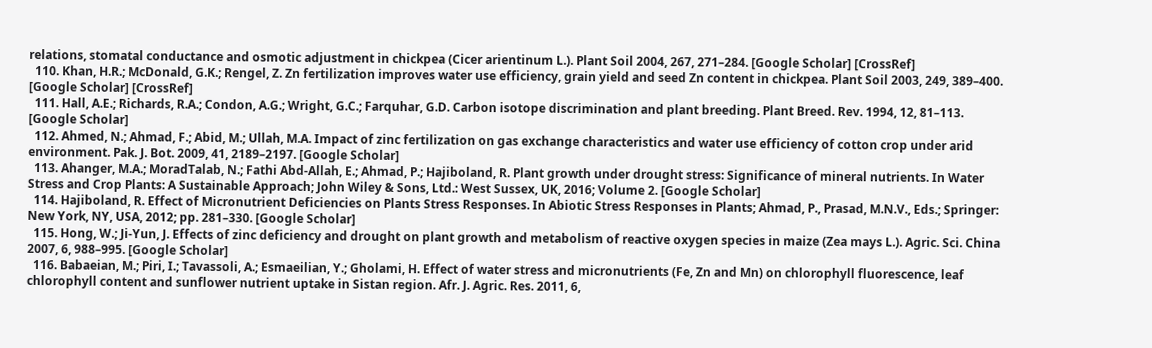relations, stomatal conductance and osmotic adjustment in chickpea (Cicer arientinum L.). Plant Soil 2004, 267, 271–284. [Google Scholar] [CrossRef]
  110. Khan, H.R.; McDonald, G.K.; Rengel, Z. Zn fertilization improves water use efficiency, grain yield and seed Zn content in chickpea. Plant Soil 2003, 249, 389–400. [Google Scholar] [CrossRef]
  111. Hall, A.E.; Richards, R.A.; Condon, A.G.; Wright, G.C.; Farquhar, G.D. Carbon isotope discrimination and plant breeding. Plant Breed. Rev. 1994, 12, 81–113. [Google Scholar]
  112. Ahmed, N.; Ahmad, F.; Abid, M.; Ullah, M.A. Impact of zinc fertilization on gas exchange characteristics and water use efficiency of cotton crop under arid environment. Pak. J. Bot. 2009, 41, 2189–2197. [Google Scholar]
  113. Ahanger, M.A.; MoradTalab, N.; Fathi Abd-Allah, E.; Ahmad, P.; Hajiboland, R. Plant growth under drought stress: Significance of mineral nutrients. In Water Stress and Crop Plants: A Sustainable Approach; John Wiley & Sons, Ltd.: West Sussex, UK, 2016; Volume 2. [Google Scholar]
  114. Hajiboland, R. Effect of Micronutrient Deficiencies on Plants Stress Responses. In Abiotic Stress Responses in Plants; Ahmad, P., Prasad, M.N.V., Eds.; Springer: New York, NY, USA, 2012; pp. 281–330. [Google Scholar]
  115. Hong, W.; Ji-Yun, J. Effects of zinc deficiency and drought on plant growth and metabolism of reactive oxygen species in maize (Zea mays L.). Agric. Sci. China 2007, 6, 988–995. [Google Scholar]
  116. Babaeian, M.; Piri, I.; Tavassoli, A.; Esmaeilian, Y.; Gholami, H. Effect of water stress and micronutrients (Fe, Zn and Mn) on chlorophyll fluorescence, leaf chlorophyll content and sunflower nutrient uptake in Sistan region. Afr. J. Agric. Res. 2011, 6,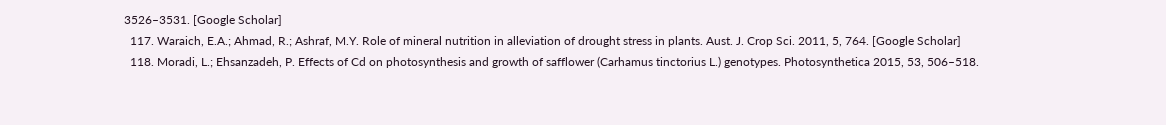3526–3531. [Google Scholar]
  117. Waraich, E.A.; Ahmad, R.; Ashraf, M.Y. Role of mineral nutrition in alleviation of drought stress in plants. Aust. J. Crop Sci. 2011, 5, 764. [Google Scholar]
  118. Moradi, L.; Ehsanzadeh, P. Effects of Cd on photosynthesis and growth of safflower (Carhamus tinctorius L.) genotypes. Photosynthetica 2015, 53, 506–518.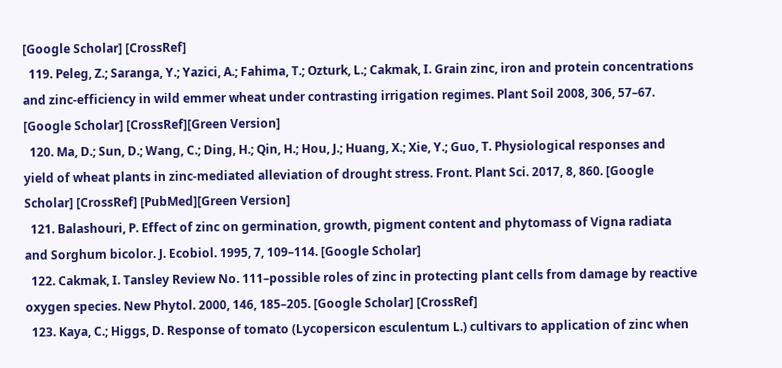[Google Scholar] [CrossRef]
  119. Peleg, Z.; Saranga, Y.; Yazici, A.; Fahima, T.; Ozturk, L.; Cakmak, I. Grain zinc, iron and protein concentrations and zinc-efficiency in wild emmer wheat under contrasting irrigation regimes. Plant Soil 2008, 306, 57–67. [Google Scholar] [CrossRef][Green Version]
  120. Ma, D.; Sun, D.; Wang, C.; Ding, H.; Qin, H.; Hou, J.; Huang, X.; Xie, Y.; Guo, T. Physiological responses and yield of wheat plants in zinc-mediated alleviation of drought stress. Front. Plant Sci. 2017, 8, 860. [Google Scholar] [CrossRef] [PubMed][Green Version]
  121. Balashouri, P. Effect of zinc on germination, growth, pigment content and phytomass of Vigna radiata and Sorghum bicolor. J. Ecobiol. 1995, 7, 109–114. [Google Scholar]
  122. Cakmak, I. Tansley Review No. 111–possible roles of zinc in protecting plant cells from damage by reactive oxygen species. New Phytol. 2000, 146, 185–205. [Google Scholar] [CrossRef]
  123. Kaya, C.; Higgs, D. Response of tomato (Lycopersicon esculentum L.) cultivars to application of zinc when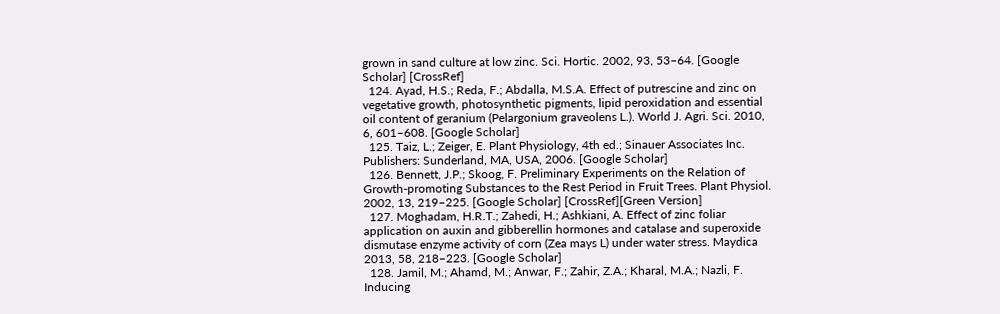grown in sand culture at low zinc. Sci. Hortic. 2002, 93, 53–64. [Google Scholar] [CrossRef]
  124. Ayad, H.S.; Reda, F.; Abdalla, M.S.A. Effect of putrescine and zinc on vegetative growth, photosynthetic pigments, lipid peroxidation and essential oil content of geranium (Pelargonium graveolens L.). World J. Agri. Sci. 2010, 6, 601–608. [Google Scholar]
  125. Taiz, L.; Zeiger, E. Plant Physiology, 4th ed.; Sinauer Associates Inc. Publishers: Sunderland, MA, USA, 2006. [Google Scholar]
  126. Bennett, J.P.; Skoog, F. Preliminary Experiments on the Relation of Growth-promoting Substances to the Rest Period in Fruit Trees. Plant Physiol. 2002, 13, 219–225. [Google Scholar] [CrossRef][Green Version]
  127. Moghadam, H.R.T.; Zahedi, H.; Ashkiani, A. Effect of zinc foliar application on auxin and gibberellin hormones and catalase and superoxide dismutase enzyme activity of corn (Zea mays L) under water stress. Maydica 2013, 58, 218–223. [Google Scholar]
  128. Jamil, M.; Ahamd, M.; Anwar, F.; Zahir, Z.A.; Kharal, M.A.; Nazli, F. Inducing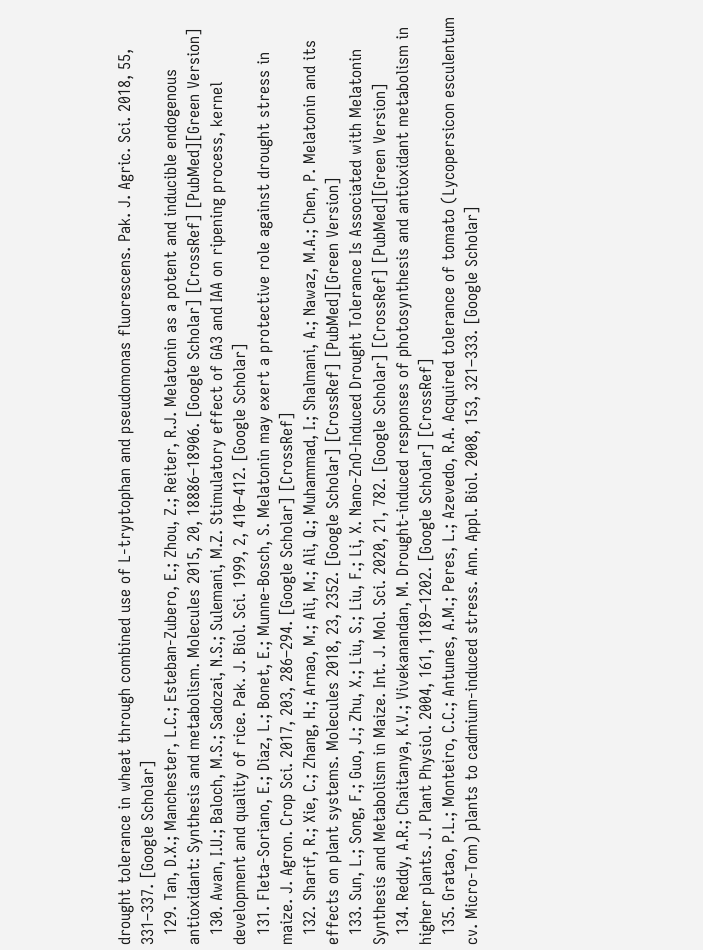drought tolerance in wheat through combined use of L-tryptophan and pseudomonas fluorescens. Pak. J. Agric. Sci. 2018, 55, 331–337. [Google Scholar]
  129. Tan, D.X.; Manchester, L.C.; Esteban-Zubero, E.; Zhou, Z.; Reiter, R.J. Melatonin as a potent and inducible endogenous antioxidant: Synthesis and metabolism. Molecules 2015, 20, 18886–18906. [Google Scholar] [CrossRef] [PubMed][Green Version]
  130. Awan, I.U.; Baloch, M.S.; Sadozai, N.S.; Sulemani, M.Z. Stimulatory effect of GA3 and IAA on ripening process, kernel development and quality of rice. Pak. J. Biol. Sci. 1999, 2, 410–412. [Google Scholar]
  131. Fleta-Soriano, E.; Diaz, L.; Bonet, E.; Munne-Bosch, S. Melatonin may exert a protective role against drought stress in maize. J. Agron. Crop Sci. 2017, 203, 286–294. [Google Scholar] [CrossRef]
  132. Sharif, R.; Xie, C.; Zhang, H.; Arnao, M.; Ali, M.; Ali, Q.; Muhammad, I.; Shalmani, A.; Nawaz, M.A.; Chen, P. Melatonin and its effects on plant systems. Molecules 2018, 23, 2352. [Google Scholar] [CrossRef] [PubMed][Green Version]
  133. Sun, L.; Song, F.; Guo, J.; Zhu, X.; Liu, S.; Liu, F.; Li, X. Nano-ZnO-Induced Drought Tolerance Is Associated with Melatonin Synthesis and Metabolism in Maize. Int. J. Mol. Sci. 2020, 21, 782. [Google Scholar] [CrossRef] [PubMed][Green Version]
  134. Reddy, A.R.; Chaitanya, K.V.; Vivekanandan, M. Drought-induced responses of photosynthesis and antioxidant metabolism in higher plants. J. Plant Physiol. 2004, 161, 1189–1202. [Google Scholar] [CrossRef]
  135. Gratao, P.L.; Monteiro, C.C.; Antunes, A.M.; Peres, L.; Azevedo, R.A. Acquired tolerance of tomato (Lycopersicon esculentum cv. Micro-Tom) plants to cadmium-induced stress. Ann. Appl. Biol. 2008, 153, 321–333. [Google Scholar]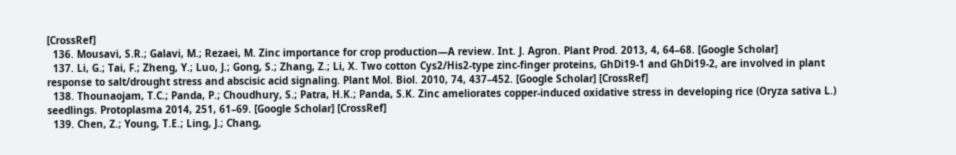[CrossRef]
  136. Mousavi, S.R.; Galavi, M.; Rezaei, M. Zinc importance for crop production—A review. Int. J. Agron. Plant Prod. 2013, 4, 64–68. [Google Scholar]
  137. Li, G.; Tai, F.; Zheng, Y.; Luo, J.; Gong, S.; Zhang, Z.; Li, X. Two cotton Cys2/His2-type zinc-finger proteins, GhDi19-1 and GhDi19-2, are involved in plant response to salt/drought stress and abscisic acid signaling. Plant Mol. Biol. 2010, 74, 437–452. [Google Scholar] [CrossRef]
  138. Thounaojam, T.C.; Panda, P.; Choudhury, S.; Patra, H.K.; Panda, S.K. Zinc ameliorates copper-induced oxidative stress in developing rice (Oryza sativa L.) seedlings. Protoplasma 2014, 251, 61–69. [Google Scholar] [CrossRef]
  139. Chen, Z.; Young, T.E.; Ling, J.; Chang,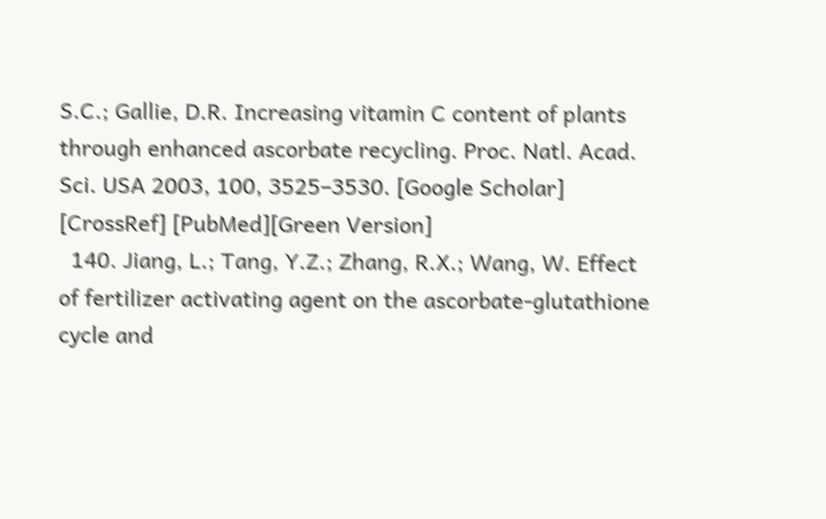S.C.; Gallie, D.R. Increasing vitamin C content of plants through enhanced ascorbate recycling. Proc. Natl. Acad. Sci. USA 2003, 100, 3525–3530. [Google Scholar] [CrossRef] [PubMed][Green Version]
  140. Jiang, L.; Tang, Y.Z.; Zhang, R.X.; Wang, W. Effect of fertilizer activating agent on the ascorbate-glutathione cycle and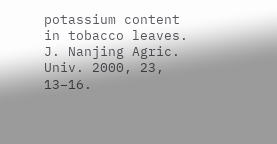potassium content in tobacco leaves. J. Nanjing Agric. Univ. 2000, 23, 13–16.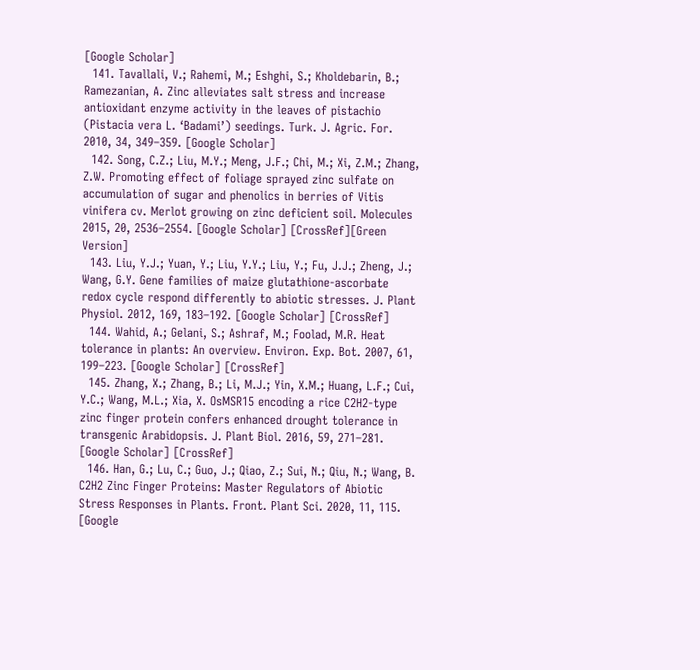[Google Scholar]
  141. Tavallali, V.; Rahemi, M.; Eshghi, S.; Kholdebarin, B.; Ramezanian, A. Zinc alleviates salt stress and increase antioxidant enzyme activity in the leaves of pistachio (Pistacia vera L. ‘Badami’) seedings. Turk. J. Agric. For. 2010, 34, 349–359. [Google Scholar]
  142. Song, C.Z.; Liu, M.Y.; Meng, J.F.; Chi, M.; Xi, Z.M.; Zhang, Z.W. Promoting effect of foliage sprayed zinc sulfate on accumulation of sugar and phenolics in berries of Vitis vinifera cv. Merlot growing on zinc deficient soil. Molecules 2015, 20, 2536–2554. [Google Scholar] [CrossRef][Green Version]
  143. Liu, Y.J.; Yuan, Y.; Liu, Y.Y.; Liu, Y.; Fu, J.J.; Zheng, J.; Wang, G.Y. Gene families of maize glutathione-ascorbate redox cycle respond differently to abiotic stresses. J. Plant Physiol. 2012, 169, 183–192. [Google Scholar] [CrossRef]
  144. Wahid, A.; Gelani, S.; Ashraf, M.; Foolad, M.R. Heat tolerance in plants: An overview. Environ. Exp. Bot. 2007, 61, 199–223. [Google Scholar] [CrossRef]
  145. Zhang, X.; Zhang, B.; Li, M.J.; Yin, X.M.; Huang, L.F.; Cui, Y.C.; Wang, M.L.; Xia, X. OsMSR15 encoding a rice C2H2-type zinc finger protein confers enhanced drought tolerance in transgenic Arabidopsis. J. Plant Biol. 2016, 59, 271–281. [Google Scholar] [CrossRef]
  146. Han, G.; Lu, C.; Guo, J.; Qiao, Z.; Sui, N.; Qiu, N.; Wang, B. C2H2 Zinc Finger Proteins: Master Regulators of Abiotic Stress Responses in Plants. Front. Plant Sci. 2020, 11, 115. [Google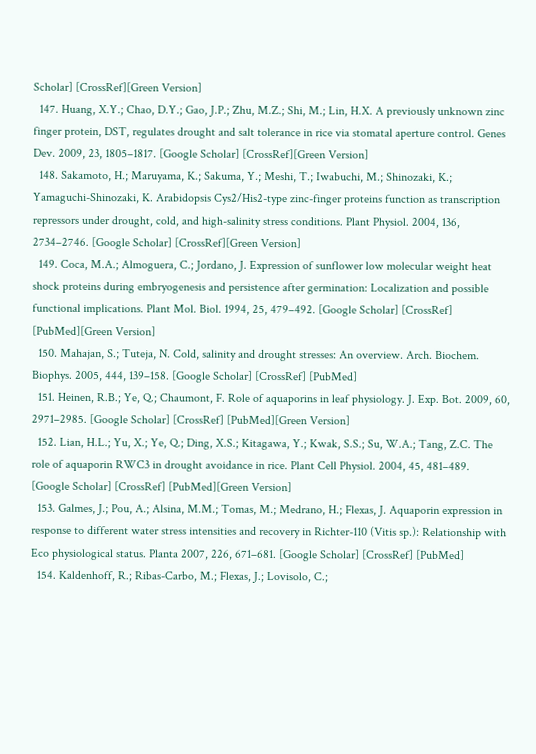Scholar] [CrossRef][Green Version]
  147. Huang, X.Y.; Chao, D.Y.; Gao, J.P.; Zhu, M.Z.; Shi, M.; Lin, H.X. A previously unknown zinc finger protein, DST, regulates drought and salt tolerance in rice via stomatal aperture control. Genes Dev. 2009, 23, 1805–1817. [Google Scholar] [CrossRef][Green Version]
  148. Sakamoto, H.; Maruyama, K.; Sakuma, Y.; Meshi, T.; Iwabuchi, M.; Shinozaki, K.; Yamaguchi-Shinozaki, K. Arabidopsis Cys2/His2-type zinc-finger proteins function as transcription repressors under drought, cold, and high-salinity stress conditions. Plant Physiol. 2004, 136, 2734–2746. [Google Scholar] [CrossRef][Green Version]
  149. Coca, M.A.; Almoguera, C.; Jordano, J. Expression of sunflower low molecular weight heat shock proteins during embryogenesis and persistence after germination: Localization and possible functional implications. Plant Mol. Biol. 1994, 25, 479–492. [Google Scholar] [CrossRef] [PubMed][Green Version]
  150. Mahajan, S.; Tuteja, N. Cold, salinity and drought stresses: An overview. Arch. Biochem. Biophys. 2005, 444, 139–158. [Google Scholar] [CrossRef] [PubMed]
  151. Heinen, R.B.; Ye, Q.; Chaumont, F. Role of aquaporins in leaf physiology. J. Exp. Bot. 2009, 60, 2971–2985. [Google Scholar] [CrossRef] [PubMed][Green Version]
  152. Lian, H.L.; Yu, X.; Ye, Q.; Ding, X.S.; Kitagawa, Y.; Kwak, S.S.; Su, W.A.; Tang, Z.C. The role of aquaporin RWC3 in drought avoidance in rice. Plant Cell Physiol. 2004, 45, 481–489. [Google Scholar] [CrossRef] [PubMed][Green Version]
  153. Galmes, J.; Pou, A.; Alsina, M.M.; Tomas, M.; Medrano, H.; Flexas, J. Aquaporin expression in response to different water stress intensities and recovery in Richter-110 (Vitis sp.): Relationship with Eco physiological status. Planta 2007, 226, 671–681. [Google Scholar] [CrossRef] [PubMed]
  154. Kaldenhoff, R.; Ribas-Carbo, M.; Flexas, J.; Lovisolo, C.;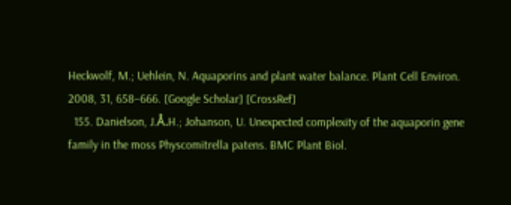Heckwolf, M.; Uehlein, N. Aquaporins and plant water balance. Plant Cell Environ. 2008, 31, 658–666. [Google Scholar] [CrossRef]
  155. Danielson, J.Å.H.; Johanson, U. Unexpected complexity of the aquaporin gene family in the moss Physcomitrella patens. BMC Plant Biol.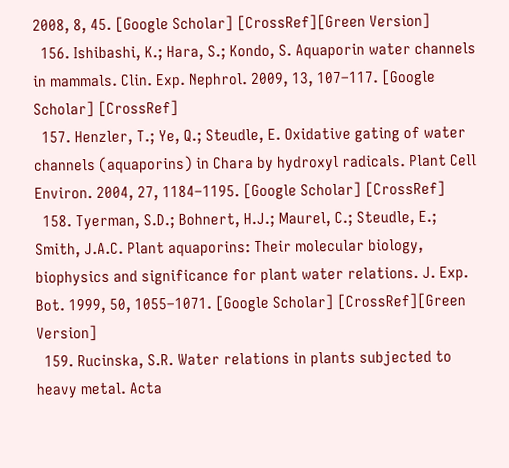2008, 8, 45. [Google Scholar] [CrossRef][Green Version]
  156. Ishibashi, K.; Hara, S.; Kondo, S. Aquaporin water channels in mammals. Clin. Exp. Nephrol. 2009, 13, 107–117. [Google Scholar] [CrossRef]
  157. Henzler, T.; Ye, Q.; Steudle, E. Oxidative gating of water channels (aquaporins) in Chara by hydroxyl radicals. Plant Cell Environ. 2004, 27, 1184–1195. [Google Scholar] [CrossRef]
  158. Tyerman, S.D.; Bohnert, H.J.; Maurel, C.; Steudle, E.; Smith, J.A.C. Plant aquaporins: Their molecular biology, biophysics and significance for plant water relations. J. Exp. Bot. 1999, 50, 1055–1071. [Google Scholar] [CrossRef][Green Version]
  159. Rucinska, S.R. Water relations in plants subjected to heavy metal. Acta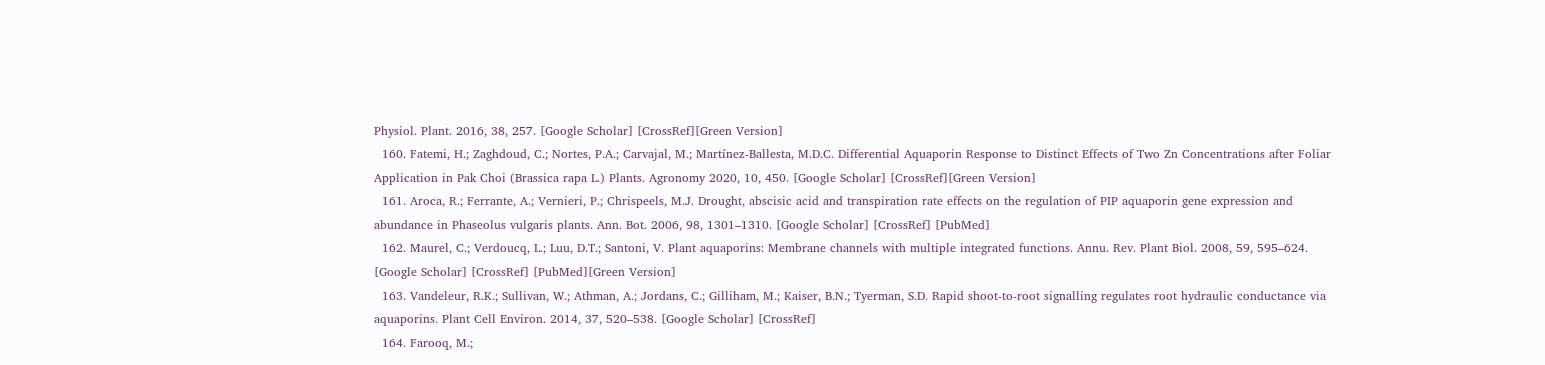Physiol. Plant. 2016, 38, 257. [Google Scholar] [CrossRef][Green Version]
  160. Fatemi, H.; Zaghdoud, C.; Nortes, P.A.; Carvajal, M.; Martínez-Ballesta, M.D.C. Differential Aquaporin Response to Distinct Effects of Two Zn Concentrations after Foliar Application in Pak Choi (Brassica rapa L.) Plants. Agronomy 2020, 10, 450. [Google Scholar] [CrossRef][Green Version]
  161. Aroca, R.; Ferrante, A.; Vernieri, P.; Chrispeels, M.J. Drought, abscisic acid and transpiration rate effects on the regulation of PIP aquaporin gene expression and abundance in Phaseolus vulgaris plants. Ann. Bot. 2006, 98, 1301–1310. [Google Scholar] [CrossRef] [PubMed]
  162. Maurel, C.; Verdoucq, L.; Luu, D.T.; Santoni, V. Plant aquaporins: Membrane channels with multiple integrated functions. Annu. Rev. Plant Biol. 2008, 59, 595–624. [Google Scholar] [CrossRef] [PubMed][Green Version]
  163. Vandeleur, R.K.; Sullivan, W.; Athman, A.; Jordans, C.; Gilliham, M.; Kaiser, B.N.; Tyerman, S.D. Rapid shoot-to-root signalling regulates root hydraulic conductance via aquaporins. Plant Cell Environ. 2014, 37, 520–538. [Google Scholar] [CrossRef]
  164. Farooq, M.;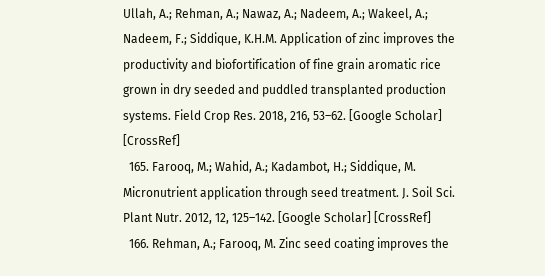Ullah, A.; Rehman, A.; Nawaz, A.; Nadeem, A.; Wakeel, A.; Nadeem, F.; Siddique, K.H.M. Application of zinc improves the productivity and biofortification of fine grain aromatic rice grown in dry seeded and puddled transplanted production systems. Field Crop Res. 2018, 216, 53–62. [Google Scholar] [CrossRef]
  165. Farooq, M.; Wahid, A.; Kadambot, H.; Siddique, M. Micronutrient application through seed treatment. J. Soil Sci. Plant Nutr. 2012, 12, 125–142. [Google Scholar] [CrossRef]
  166. Rehman, A.; Farooq, M. Zinc seed coating improves the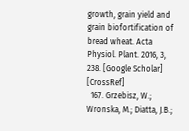growth, grain yield and grain biofortification of bread wheat. Acta Physiol. Plant. 2016, 3, 238. [Google Scholar] [CrossRef]
  167. Grzebisz, W.; Wronska, M.; Diatta, J.B.;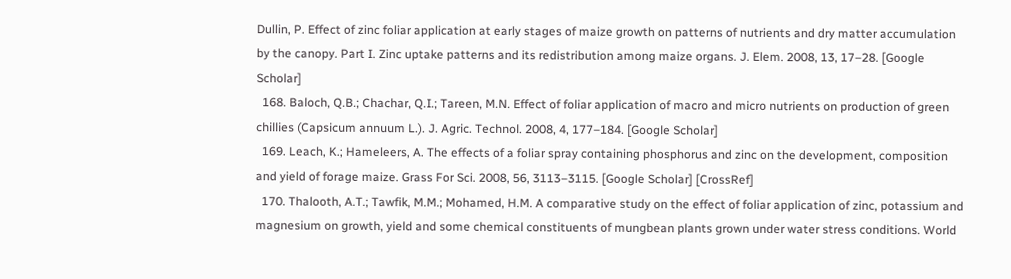Dullin, P. Effect of zinc foliar application at early stages of maize growth on patterns of nutrients and dry matter accumulation by the canopy. Part I. Zinc uptake patterns and its redistribution among maize organs. J. Elem. 2008, 13, 17–28. [Google Scholar]
  168. Baloch, Q.B.; Chachar, Q.I.; Tareen, M.N. Effect of foliar application of macro and micro nutrients on production of green chillies (Capsicum annuum L.). J. Agric. Technol. 2008, 4, 177–184. [Google Scholar]
  169. Leach, K.; Hameleers, A. The effects of a foliar spray containing phosphorus and zinc on the development, composition and yield of forage maize. Grass For Sci. 2008, 56, 3113–3115. [Google Scholar] [CrossRef]
  170. Thalooth, A.T.; Tawfik, M.M.; Mohamed, H.M. A comparative study on the effect of foliar application of zinc, potassium and magnesium on growth, yield and some chemical constituents of mungbean plants grown under water stress conditions. World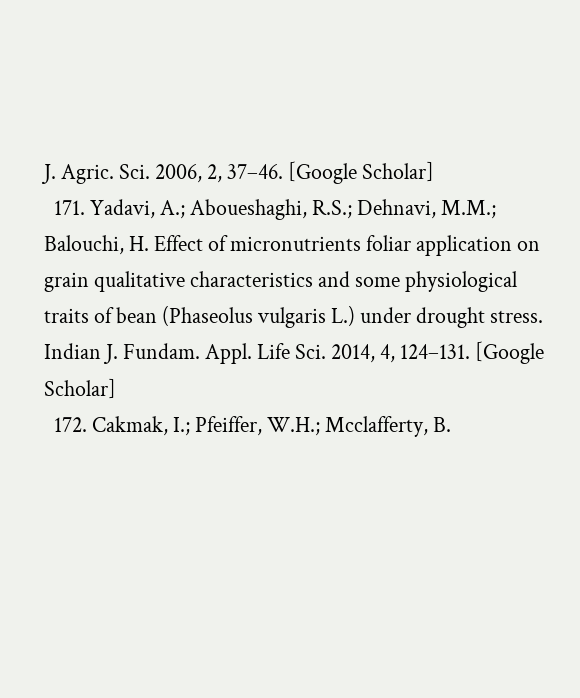J. Agric. Sci. 2006, 2, 37–46. [Google Scholar]
  171. Yadavi, A.; Aboueshaghi, R.S.; Dehnavi, M.M.; Balouchi, H. Effect of micronutrients foliar application on grain qualitative characteristics and some physiological traits of bean (Phaseolus vulgaris L.) under drought stress. Indian J. Fundam. Appl. Life Sci. 2014, 4, 124–131. [Google Scholar]
  172. Cakmak, I.; Pfeiffer, W.H.; Mcclafferty, B.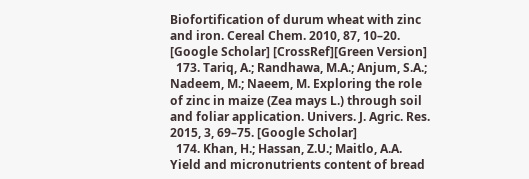Biofortification of durum wheat with zinc and iron. Cereal Chem. 2010, 87, 10–20. [Google Scholar] [CrossRef][Green Version]
  173. Tariq, A.; Randhawa, M.A.; Anjum, S.A.; Nadeem, M.; Naeem, M. Exploring the role of zinc in maize (Zea mays L.) through soil and foliar application. Univers. J. Agric. Res. 2015, 3, 69–75. [Google Scholar]
  174. Khan, H.; Hassan, Z.U.; Maitlo, A.A. Yield and micronutrients content of bread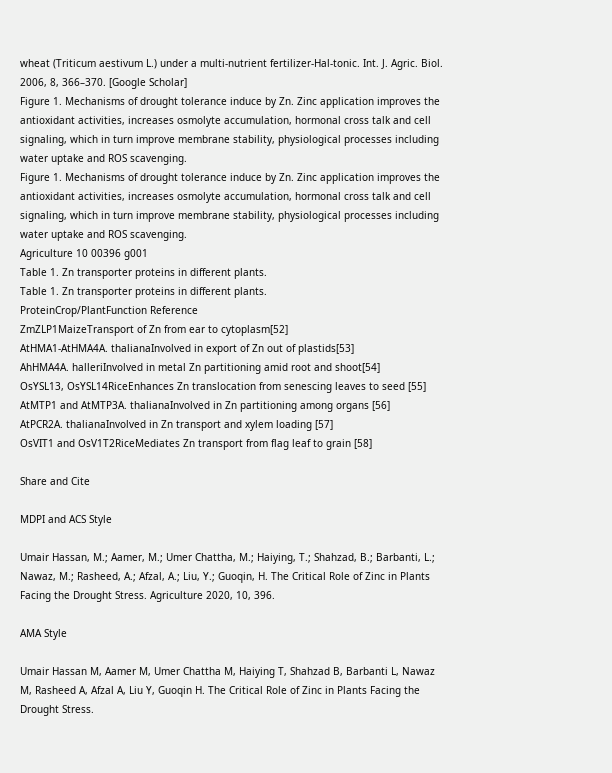wheat (Triticum aestivum L.) under a multi-nutrient fertilizer-Hal-tonic. Int. J. Agric. Biol. 2006, 8, 366–370. [Google Scholar]
Figure 1. Mechanisms of drought tolerance induce by Zn. Zinc application improves the antioxidant activities, increases osmolyte accumulation, hormonal cross talk and cell signaling, which in turn improve membrane stability, physiological processes including water uptake and ROS scavenging.
Figure 1. Mechanisms of drought tolerance induce by Zn. Zinc application improves the antioxidant activities, increases osmolyte accumulation, hormonal cross talk and cell signaling, which in turn improve membrane stability, physiological processes including water uptake and ROS scavenging.
Agriculture 10 00396 g001
Table 1. Zn transporter proteins in different plants.
Table 1. Zn transporter proteins in different plants.
ProteinCrop/PlantFunction Reference
ZmZLP1MaizeTransport of Zn from ear to cytoplasm[52]
AtHMA1-AtHMA4A. thalianaInvolved in export of Zn out of plastids[53]
AhHMA4A. halleriInvolved in metal Zn partitioning amid root and shoot[54]
OsYSL13, OsYSL14RiceEnhances Zn translocation from senescing leaves to seed [55]
AtMTP1 and AtMTP3A. thalianaInvolved in Zn partitioning among organs [56]
AtPCR2A. thalianaInvolved in Zn transport and xylem loading [57]
OsVIT1 and OsV1T2RiceMediates Zn transport from flag leaf to grain [58]

Share and Cite

MDPI and ACS Style

Umair Hassan, M.; Aamer, M.; Umer Chattha, M.; Haiying, T.; Shahzad, B.; Barbanti, L.; Nawaz, M.; Rasheed, A.; Afzal, A.; Liu, Y.; Guoqin, H. The Critical Role of Zinc in Plants Facing the Drought Stress. Agriculture 2020, 10, 396.

AMA Style

Umair Hassan M, Aamer M, Umer Chattha M, Haiying T, Shahzad B, Barbanti L, Nawaz M, Rasheed A, Afzal A, Liu Y, Guoqin H. The Critical Role of Zinc in Plants Facing the Drought Stress.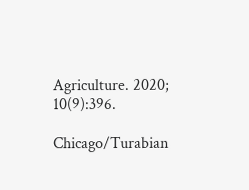Agriculture. 2020; 10(9):396.

Chicago/Turabian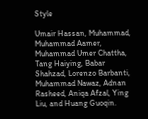Style

Umair Hassan, Muhammad, Muhammad Aamer, Muhammad Umer Chattha, Tang Haiying, Babar Shahzad, Lorenzo Barbanti, Muhammad Nawaz, Adnan Rasheed, Aniqa Afzal, Ying Liu, and Huang Guoqin.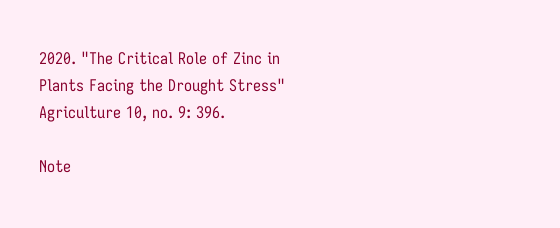2020. "The Critical Role of Zinc in Plants Facing the Drought Stress" Agriculture 10, no. 9: 396.

Note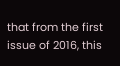that from the first issue of 2016, this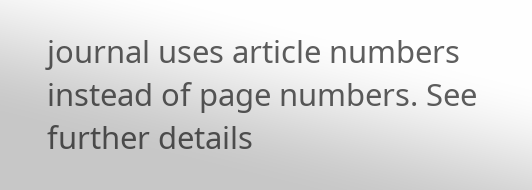journal uses article numbers instead of page numbers. See further details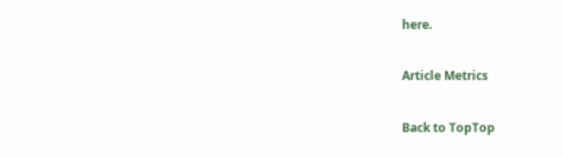here.

Article Metrics

Back to TopTop